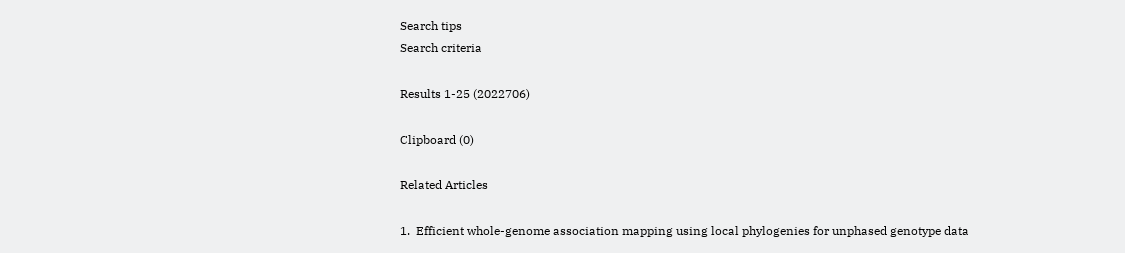Search tips
Search criteria

Results 1-25 (2022706)

Clipboard (0)

Related Articles

1.  Efficient whole-genome association mapping using local phylogenies for unphased genotype data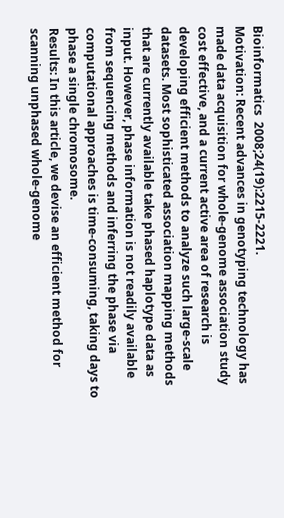Bioinformatics  2008;24(19):2215-2221.
Motivation: Recent advances in genotyping technology has made data acquisition for whole-genome association study cost effective, and a current active area of research is developing efficient methods to analyze such large-scale datasets. Most sophisticated association mapping methods that are currently available take phased haplotype data as input. However, phase information is not readily available from sequencing methods and inferring the phase via computational approaches is time-consuming, taking days to phase a single chromosome.
Results: In this article, we devise an efficient method for scanning unphased whole-genome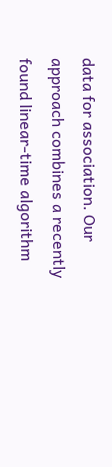data for association. Our approach combines a recently found linear-time algorithm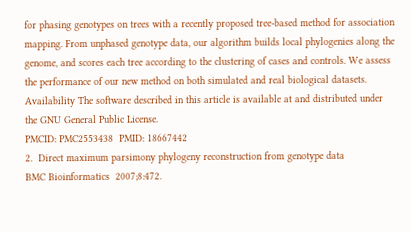for phasing genotypes on trees with a recently proposed tree-based method for association mapping. From unphased genotype data, our algorithm builds local phylogenies along the genome, and scores each tree according to the clustering of cases and controls. We assess the performance of our new method on both simulated and real biological datasets.
Availability The software described in this article is available at and distributed under the GNU General Public License.
PMCID: PMC2553438  PMID: 18667442
2.  Direct maximum parsimony phylogeny reconstruction from genotype data
BMC Bioinformatics  2007;8:472.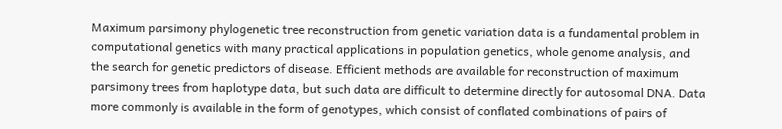Maximum parsimony phylogenetic tree reconstruction from genetic variation data is a fundamental problem in computational genetics with many practical applications in population genetics, whole genome analysis, and the search for genetic predictors of disease. Efficient methods are available for reconstruction of maximum parsimony trees from haplotype data, but such data are difficult to determine directly for autosomal DNA. Data more commonly is available in the form of genotypes, which consist of conflated combinations of pairs of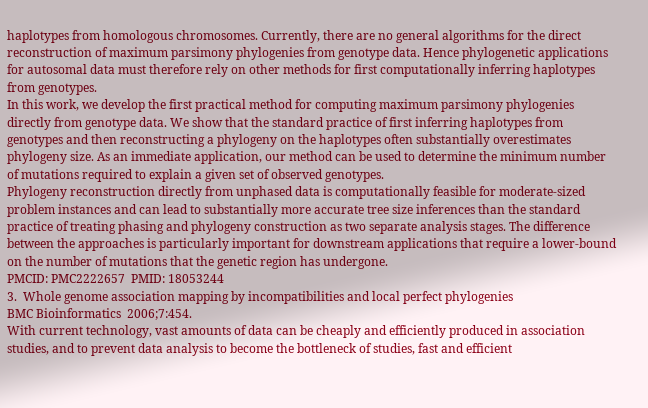haplotypes from homologous chromosomes. Currently, there are no general algorithms for the direct reconstruction of maximum parsimony phylogenies from genotype data. Hence phylogenetic applications for autosomal data must therefore rely on other methods for first computationally inferring haplotypes from genotypes.
In this work, we develop the first practical method for computing maximum parsimony phylogenies directly from genotype data. We show that the standard practice of first inferring haplotypes from genotypes and then reconstructing a phylogeny on the haplotypes often substantially overestimates phylogeny size. As an immediate application, our method can be used to determine the minimum number of mutations required to explain a given set of observed genotypes.
Phylogeny reconstruction directly from unphased data is computationally feasible for moderate-sized problem instances and can lead to substantially more accurate tree size inferences than the standard practice of treating phasing and phylogeny construction as two separate analysis stages. The difference between the approaches is particularly important for downstream applications that require a lower-bound on the number of mutations that the genetic region has undergone.
PMCID: PMC2222657  PMID: 18053244
3.  Whole genome association mapping by incompatibilities and local perfect phylogenies
BMC Bioinformatics  2006;7:454.
With current technology, vast amounts of data can be cheaply and efficiently produced in association studies, and to prevent data analysis to become the bottleneck of studies, fast and efficient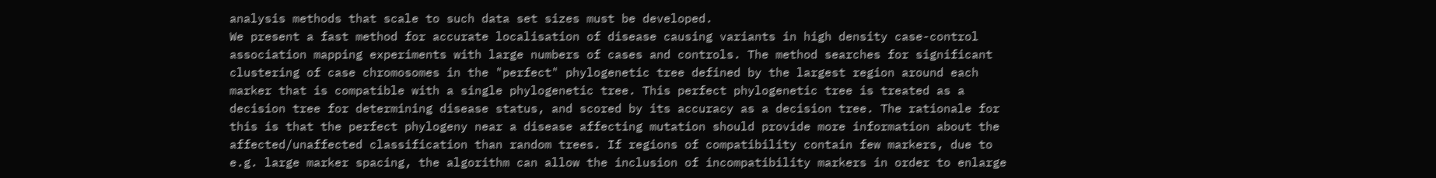analysis methods that scale to such data set sizes must be developed.
We present a fast method for accurate localisation of disease causing variants in high density case-control association mapping experiments with large numbers of cases and controls. The method searches for significant clustering of case chromosomes in the "perfect" phylogenetic tree defined by the largest region around each marker that is compatible with a single phylogenetic tree. This perfect phylogenetic tree is treated as a decision tree for determining disease status, and scored by its accuracy as a decision tree. The rationale for this is that the perfect phylogeny near a disease affecting mutation should provide more information about the affected/unaffected classification than random trees. If regions of compatibility contain few markers, due to e.g. large marker spacing, the algorithm can allow the inclusion of incompatibility markers in order to enlarge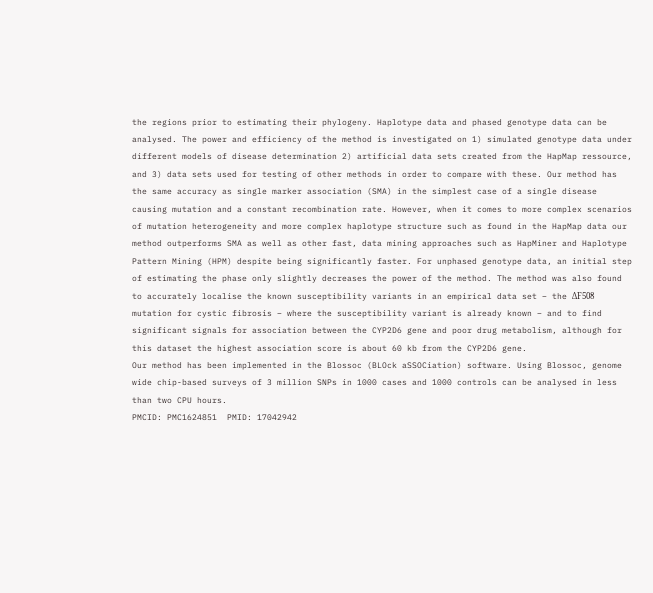the regions prior to estimating their phylogeny. Haplotype data and phased genotype data can be analysed. The power and efficiency of the method is investigated on 1) simulated genotype data under different models of disease determination 2) artificial data sets created from the HapMap ressource, and 3) data sets used for testing of other methods in order to compare with these. Our method has the same accuracy as single marker association (SMA) in the simplest case of a single disease causing mutation and a constant recombination rate. However, when it comes to more complex scenarios of mutation heterogeneity and more complex haplotype structure such as found in the HapMap data our method outperforms SMA as well as other fast, data mining approaches such as HapMiner and Haplotype Pattern Mining (HPM) despite being significantly faster. For unphased genotype data, an initial step of estimating the phase only slightly decreases the power of the method. The method was also found to accurately localise the known susceptibility variants in an empirical data set – the ΔF508 mutation for cystic fibrosis – where the susceptibility variant is already known – and to find significant signals for association between the CYP2D6 gene and poor drug metabolism, although for this dataset the highest association score is about 60 kb from the CYP2D6 gene.
Our method has been implemented in the Blossoc (BLOck aSSOCiation) software. Using Blossoc, genome wide chip-based surveys of 3 million SNPs in 1000 cases and 1000 controls can be analysed in less than two CPU hours.
PMCID: PMC1624851  PMID: 17042942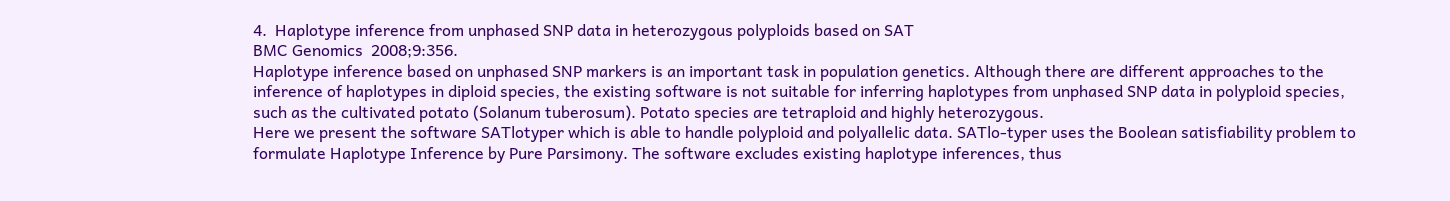4.  Haplotype inference from unphased SNP data in heterozygous polyploids based on SAT
BMC Genomics  2008;9:356.
Haplotype inference based on unphased SNP markers is an important task in population genetics. Although there are different approaches to the inference of haplotypes in diploid species, the existing software is not suitable for inferring haplotypes from unphased SNP data in polyploid species, such as the cultivated potato (Solanum tuberosum). Potato species are tetraploid and highly heterozygous.
Here we present the software SATlotyper which is able to handle polyploid and polyallelic data. SATlo-typer uses the Boolean satisfiability problem to formulate Haplotype Inference by Pure Parsimony. The software excludes existing haplotype inferences, thus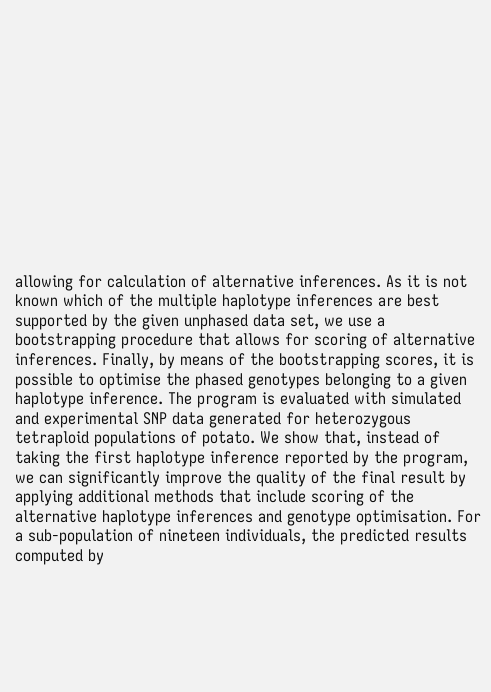allowing for calculation of alternative inferences. As it is not known which of the multiple haplotype inferences are best supported by the given unphased data set, we use a bootstrapping procedure that allows for scoring of alternative inferences. Finally, by means of the bootstrapping scores, it is possible to optimise the phased genotypes belonging to a given haplotype inference. The program is evaluated with simulated and experimental SNP data generated for heterozygous tetraploid populations of potato. We show that, instead of taking the first haplotype inference reported by the program, we can significantly improve the quality of the final result by applying additional methods that include scoring of the alternative haplotype inferences and genotype optimisation. For a sub-population of nineteen individuals, the predicted results computed by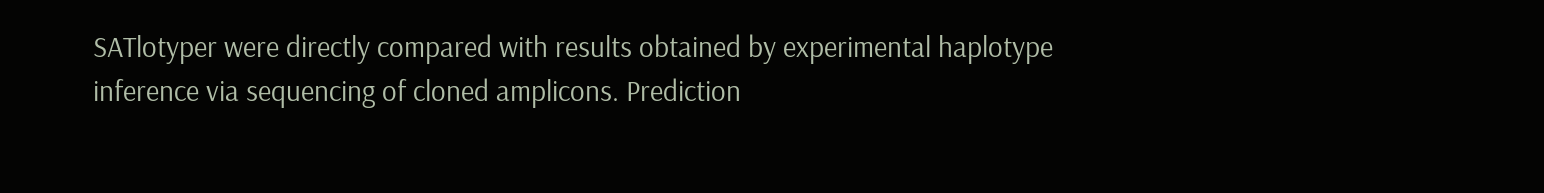SATlotyper were directly compared with results obtained by experimental haplotype inference via sequencing of cloned amplicons. Prediction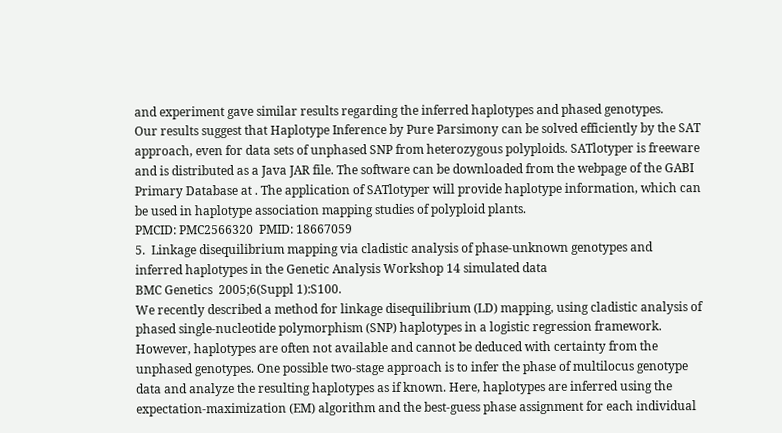and experiment gave similar results regarding the inferred haplotypes and phased genotypes.
Our results suggest that Haplotype Inference by Pure Parsimony can be solved efficiently by the SAT approach, even for data sets of unphased SNP from heterozygous polyploids. SATlotyper is freeware and is distributed as a Java JAR file. The software can be downloaded from the webpage of the GABI Primary Database at . The application of SATlotyper will provide haplotype information, which can be used in haplotype association mapping studies of polyploid plants.
PMCID: PMC2566320  PMID: 18667059
5.  Linkage disequilibrium mapping via cladistic analysis of phase-unknown genotypes and inferred haplotypes in the Genetic Analysis Workshop 14 simulated data
BMC Genetics  2005;6(Suppl 1):S100.
We recently described a method for linkage disequilibrium (LD) mapping, using cladistic analysis of phased single-nucleotide polymorphism (SNP) haplotypes in a logistic regression framework. However, haplotypes are often not available and cannot be deduced with certainty from the unphased genotypes. One possible two-stage approach is to infer the phase of multilocus genotype data and analyze the resulting haplotypes as if known. Here, haplotypes are inferred using the expectation-maximization (EM) algorithm and the best-guess phase assignment for each individual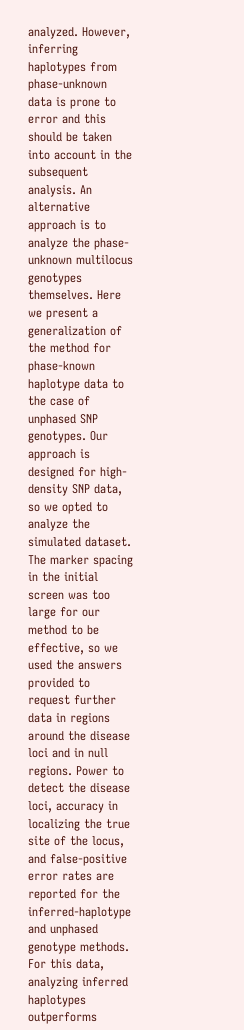analyzed. However, inferring haplotypes from phase-unknown data is prone to error and this should be taken into account in the subsequent analysis. An alternative approach is to analyze the phase-unknown multilocus genotypes themselves. Here we present a generalization of the method for phase-known haplotype data to the case of unphased SNP genotypes. Our approach is designed for high-density SNP data, so we opted to analyze the simulated dataset. The marker spacing in the initial screen was too large for our method to be effective, so we used the answers provided to request further data in regions around the disease loci and in null regions. Power to detect the disease loci, accuracy in localizing the true site of the locus, and false-positive error rates are reported for the inferred-haplotype and unphased genotype methods. For this data, analyzing inferred haplotypes outperforms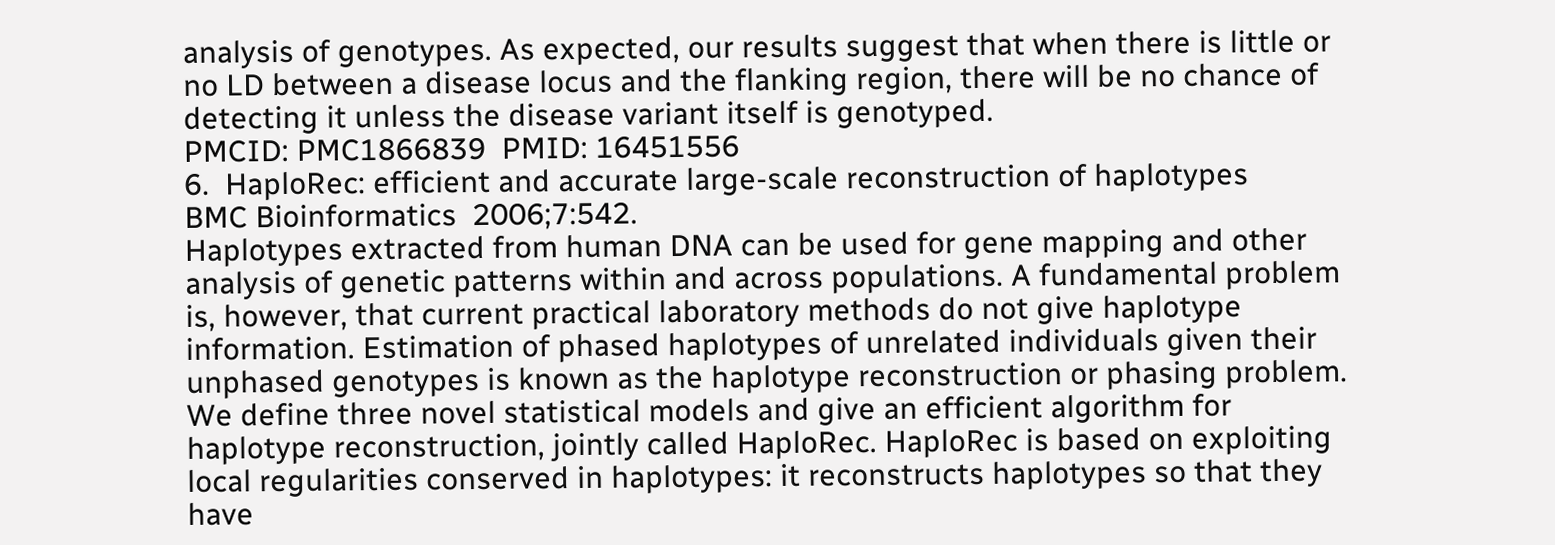analysis of genotypes. As expected, our results suggest that when there is little or no LD between a disease locus and the flanking region, there will be no chance of detecting it unless the disease variant itself is genotyped.
PMCID: PMC1866839  PMID: 16451556
6.  HaploRec: efficient and accurate large-scale reconstruction of haplotypes
BMC Bioinformatics  2006;7:542.
Haplotypes extracted from human DNA can be used for gene mapping and other analysis of genetic patterns within and across populations. A fundamental problem is, however, that current practical laboratory methods do not give haplotype information. Estimation of phased haplotypes of unrelated individuals given their unphased genotypes is known as the haplotype reconstruction or phasing problem.
We define three novel statistical models and give an efficient algorithm for haplotype reconstruction, jointly called HaploRec. HaploRec is based on exploiting local regularities conserved in haplotypes: it reconstructs haplotypes so that they have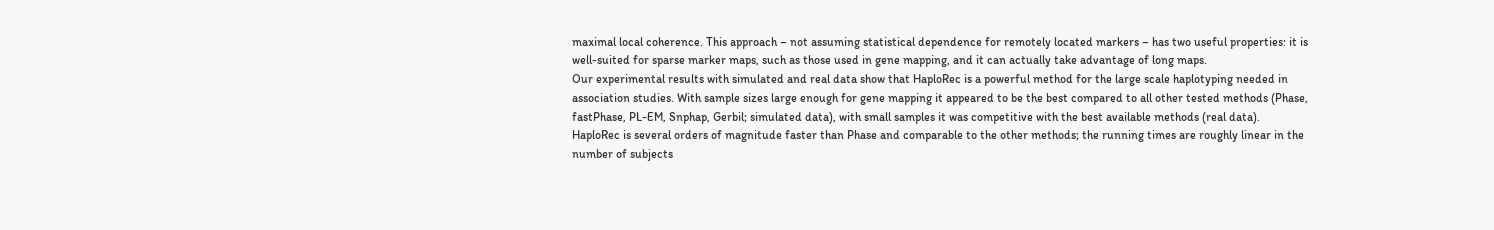maximal local coherence. This approach – not assuming statistical dependence for remotely located markers – has two useful properties: it is well-suited for sparse marker maps, such as those used in gene mapping, and it can actually take advantage of long maps.
Our experimental results with simulated and real data show that HaploRec is a powerful method for the large scale haplotyping needed in association studies. With sample sizes large enough for gene mapping it appeared to be the best compared to all other tested methods (Phase, fastPhase, PL-EM, Snphap, Gerbil; simulated data), with small samples it was competitive with the best available methods (real data). HaploRec is several orders of magnitude faster than Phase and comparable to the other methods; the running times are roughly linear in the number of subjects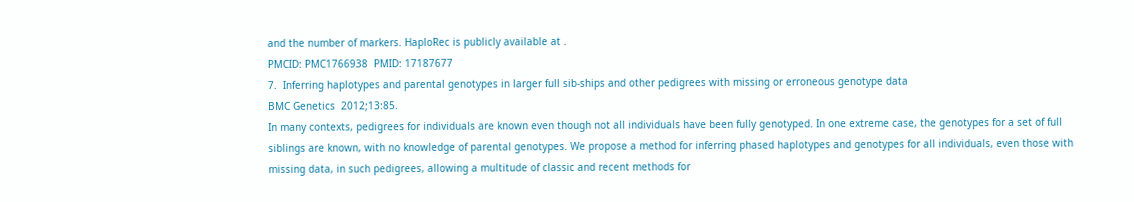and the number of markers. HaploRec is publicly available at .
PMCID: PMC1766938  PMID: 17187677
7.  Inferring haplotypes and parental genotypes in larger full sib-ships and other pedigrees with missing or erroneous genotype data
BMC Genetics  2012;13:85.
In many contexts, pedigrees for individuals are known even though not all individuals have been fully genotyped. In one extreme case, the genotypes for a set of full siblings are known, with no knowledge of parental genotypes. We propose a method for inferring phased haplotypes and genotypes for all individuals, even those with missing data, in such pedigrees, allowing a multitude of classic and recent methods for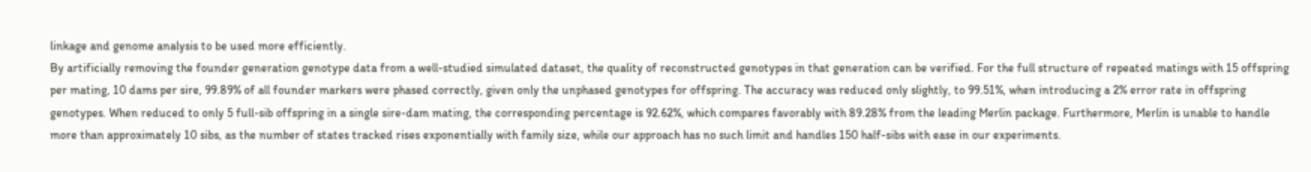linkage and genome analysis to be used more efficiently.
By artificially removing the founder generation genotype data from a well-studied simulated dataset, the quality of reconstructed genotypes in that generation can be verified. For the full structure of repeated matings with 15 offspring per mating, 10 dams per sire, 99.89% of all founder markers were phased correctly, given only the unphased genotypes for offspring. The accuracy was reduced only slightly, to 99.51%, when introducing a 2% error rate in offspring genotypes. When reduced to only 5 full-sib offspring in a single sire-dam mating, the corresponding percentage is 92.62%, which compares favorably with 89.28% from the leading Merlin package. Furthermore, Merlin is unable to handle more than approximately 10 sibs, as the number of states tracked rises exponentially with family size, while our approach has no such limit and handles 150 half-sibs with ease in our experiments.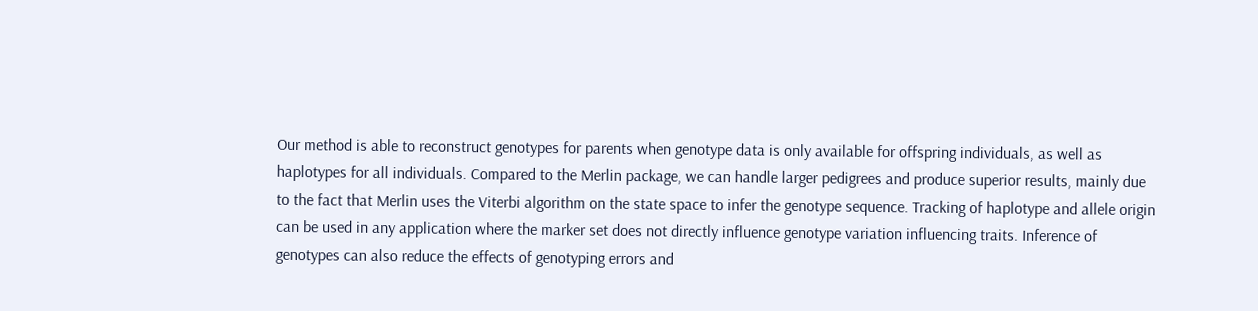Our method is able to reconstruct genotypes for parents when genotype data is only available for offspring individuals, as well as haplotypes for all individuals. Compared to the Merlin package, we can handle larger pedigrees and produce superior results, mainly due to the fact that Merlin uses the Viterbi algorithm on the state space to infer the genotype sequence. Tracking of haplotype and allele origin can be used in any application where the marker set does not directly influence genotype variation influencing traits. Inference of genotypes can also reduce the effects of genotyping errors and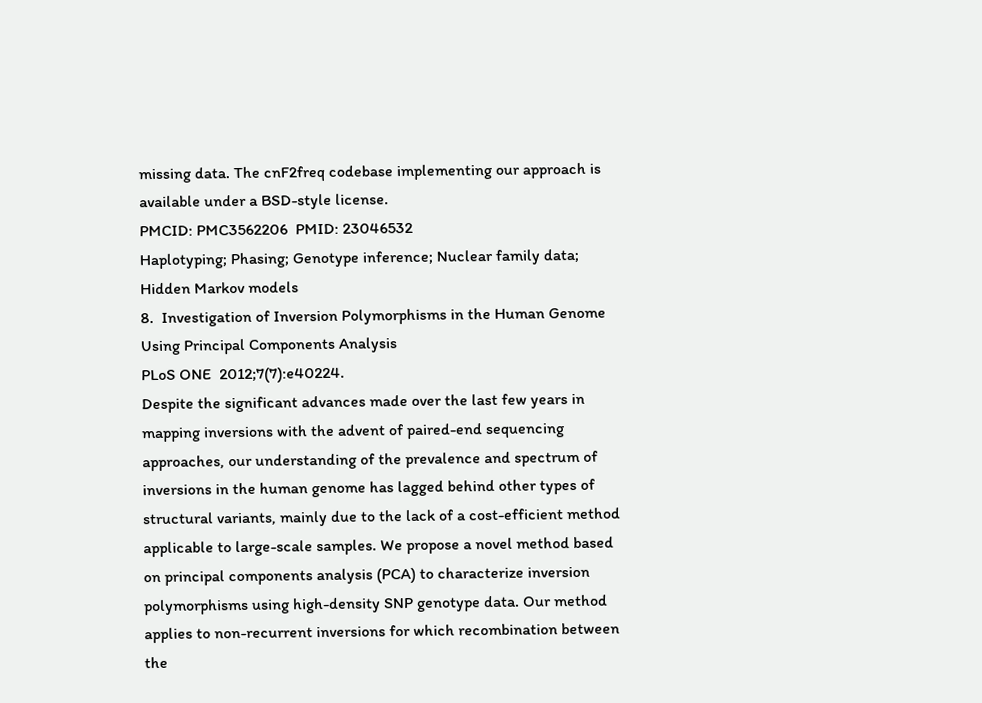missing data. The cnF2freq codebase implementing our approach is available under a BSD-style license.
PMCID: PMC3562206  PMID: 23046532
Haplotyping; Phasing; Genotype inference; Nuclear family data; Hidden Markov models
8.  Investigation of Inversion Polymorphisms in the Human Genome Using Principal Components Analysis
PLoS ONE  2012;7(7):e40224.
Despite the significant advances made over the last few years in mapping inversions with the advent of paired-end sequencing approaches, our understanding of the prevalence and spectrum of inversions in the human genome has lagged behind other types of structural variants, mainly due to the lack of a cost-efficient method applicable to large-scale samples. We propose a novel method based on principal components analysis (PCA) to characterize inversion polymorphisms using high-density SNP genotype data. Our method applies to non-recurrent inversions for which recombination between the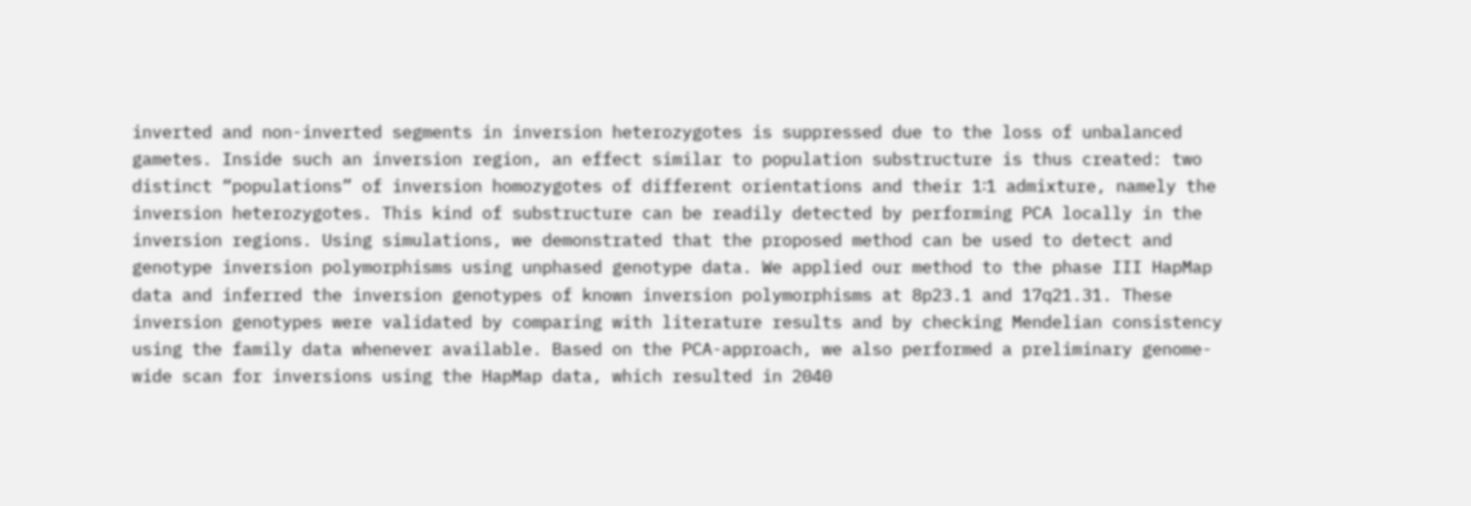inverted and non-inverted segments in inversion heterozygotes is suppressed due to the loss of unbalanced gametes. Inside such an inversion region, an effect similar to population substructure is thus created: two distinct “populations” of inversion homozygotes of different orientations and their 1∶1 admixture, namely the inversion heterozygotes. This kind of substructure can be readily detected by performing PCA locally in the inversion regions. Using simulations, we demonstrated that the proposed method can be used to detect and genotype inversion polymorphisms using unphased genotype data. We applied our method to the phase III HapMap data and inferred the inversion genotypes of known inversion polymorphisms at 8p23.1 and 17q21.31. These inversion genotypes were validated by comparing with literature results and by checking Mendelian consistency using the family data whenever available. Based on the PCA-approach, we also performed a preliminary genome-wide scan for inversions using the HapMap data, which resulted in 2040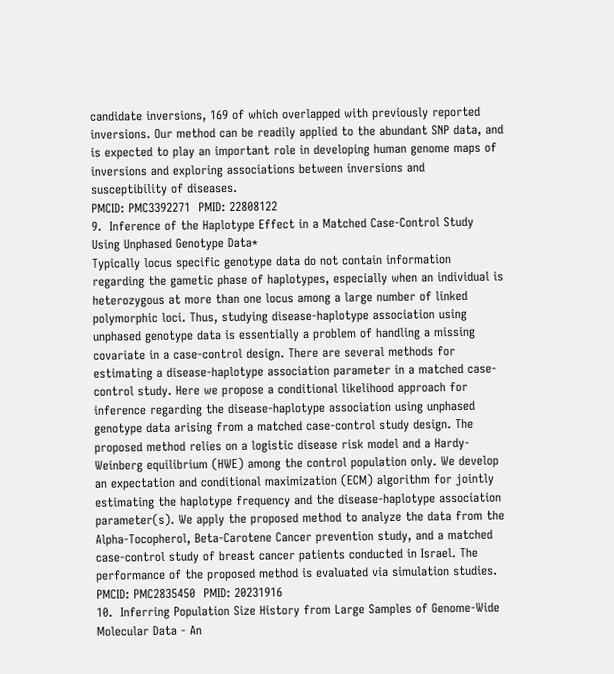candidate inversions, 169 of which overlapped with previously reported inversions. Our method can be readily applied to the abundant SNP data, and is expected to play an important role in developing human genome maps of inversions and exploring associations between inversions and susceptibility of diseases.
PMCID: PMC3392271  PMID: 22808122
9.  Inference of the Haplotype Effect in a Matched Case-Control Study Using Unphased Genotype Data*
Typically locus specific genotype data do not contain information regarding the gametic phase of haplotypes, especially when an individual is heterozygous at more than one locus among a large number of linked polymorphic loci. Thus, studying disease-haplotype association using unphased genotype data is essentially a problem of handling a missing covariate in a case-control design. There are several methods for estimating a disease-haplotype association parameter in a matched case-control study. Here we propose a conditional likelihood approach for inference regarding the disease-haplotype association using unphased genotype data arising from a matched case-control study design. The proposed method relies on a logistic disease risk model and a Hardy-Weinberg equilibrium (HWE) among the control population only. We develop an expectation and conditional maximization (ECM) algorithm for jointly estimating the haplotype frequency and the disease-haplotype association parameter(s). We apply the proposed method to analyze the data from the Alpha-Tocopherol, Beta-Carotene Cancer prevention study, and a matched case-control study of breast cancer patients conducted in Israel. The performance of the proposed method is evaluated via simulation studies.
PMCID: PMC2835450  PMID: 20231916
10.  Inferring Population Size History from Large Samples of Genome-Wide Molecular Data - An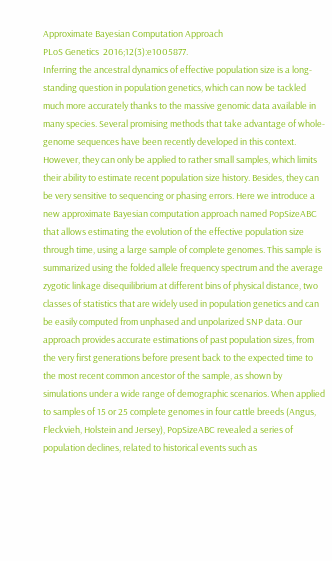Approximate Bayesian Computation Approach
PLoS Genetics  2016;12(3):e1005877.
Inferring the ancestral dynamics of effective population size is a long-standing question in population genetics, which can now be tackled much more accurately thanks to the massive genomic data available in many species. Several promising methods that take advantage of whole-genome sequences have been recently developed in this context. However, they can only be applied to rather small samples, which limits their ability to estimate recent population size history. Besides, they can be very sensitive to sequencing or phasing errors. Here we introduce a new approximate Bayesian computation approach named PopSizeABC that allows estimating the evolution of the effective population size through time, using a large sample of complete genomes. This sample is summarized using the folded allele frequency spectrum and the average zygotic linkage disequilibrium at different bins of physical distance, two classes of statistics that are widely used in population genetics and can be easily computed from unphased and unpolarized SNP data. Our approach provides accurate estimations of past population sizes, from the very first generations before present back to the expected time to the most recent common ancestor of the sample, as shown by simulations under a wide range of demographic scenarios. When applied to samples of 15 or 25 complete genomes in four cattle breeds (Angus, Fleckvieh, Holstein and Jersey), PopSizeABC revealed a series of population declines, related to historical events such as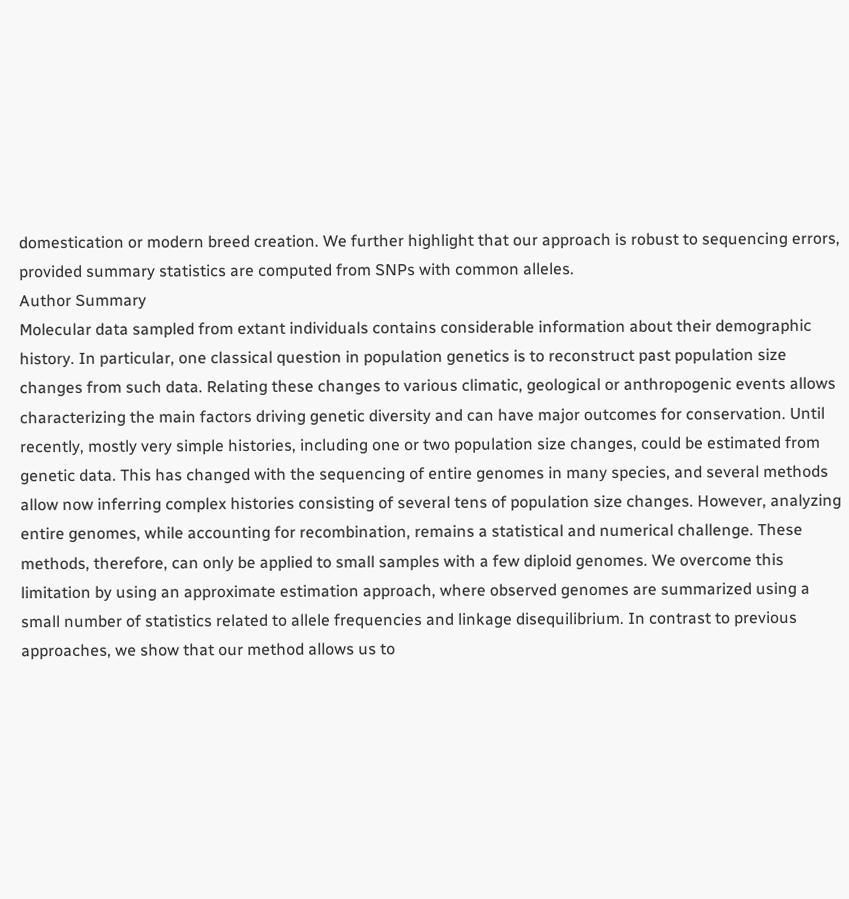domestication or modern breed creation. We further highlight that our approach is robust to sequencing errors, provided summary statistics are computed from SNPs with common alleles.
Author Summary
Molecular data sampled from extant individuals contains considerable information about their demographic history. In particular, one classical question in population genetics is to reconstruct past population size changes from such data. Relating these changes to various climatic, geological or anthropogenic events allows characterizing the main factors driving genetic diversity and can have major outcomes for conservation. Until recently, mostly very simple histories, including one or two population size changes, could be estimated from genetic data. This has changed with the sequencing of entire genomes in many species, and several methods allow now inferring complex histories consisting of several tens of population size changes. However, analyzing entire genomes, while accounting for recombination, remains a statistical and numerical challenge. These methods, therefore, can only be applied to small samples with a few diploid genomes. We overcome this limitation by using an approximate estimation approach, where observed genomes are summarized using a small number of statistics related to allele frequencies and linkage disequilibrium. In contrast to previous approaches, we show that our method allows us to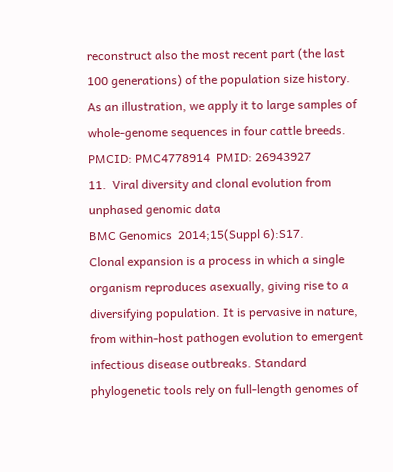reconstruct also the most recent part (the last 100 generations) of the population size history. As an illustration, we apply it to large samples of whole-genome sequences in four cattle breeds.
PMCID: PMC4778914  PMID: 26943927
11.  Viral diversity and clonal evolution from unphased genomic data
BMC Genomics  2014;15(Suppl 6):S17.
Clonal expansion is a process in which a single organism reproduces asexually, giving rise to a diversifying population. It is pervasive in nature, from within-host pathogen evolution to emergent infectious disease outbreaks. Standard phylogenetic tools rely on full-length genomes of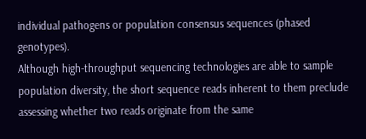individual pathogens or population consensus sequences (phased genotypes).
Although high-throughput sequencing technologies are able to sample population diversity, the short sequence reads inherent to them preclude assessing whether two reads originate from the same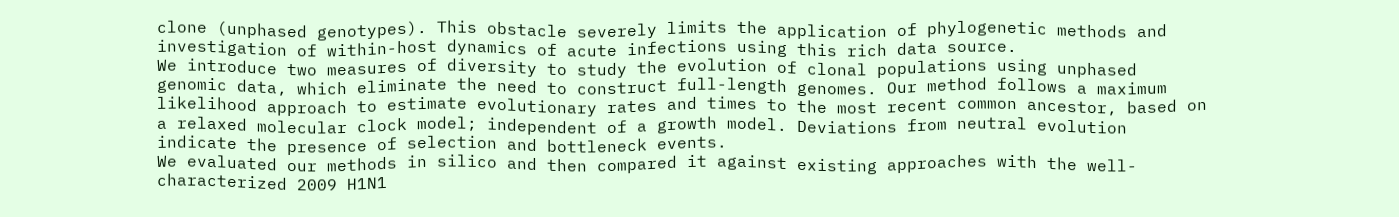clone (unphased genotypes). This obstacle severely limits the application of phylogenetic methods and investigation of within-host dynamics of acute infections using this rich data source.
We introduce two measures of diversity to study the evolution of clonal populations using unphased genomic data, which eliminate the need to construct full-length genomes. Our method follows a maximum likelihood approach to estimate evolutionary rates and times to the most recent common ancestor, based on a relaxed molecular clock model; independent of a growth model. Deviations from neutral evolution indicate the presence of selection and bottleneck events.
We evaluated our methods in silico and then compared it against existing approaches with the well-characterized 2009 H1N1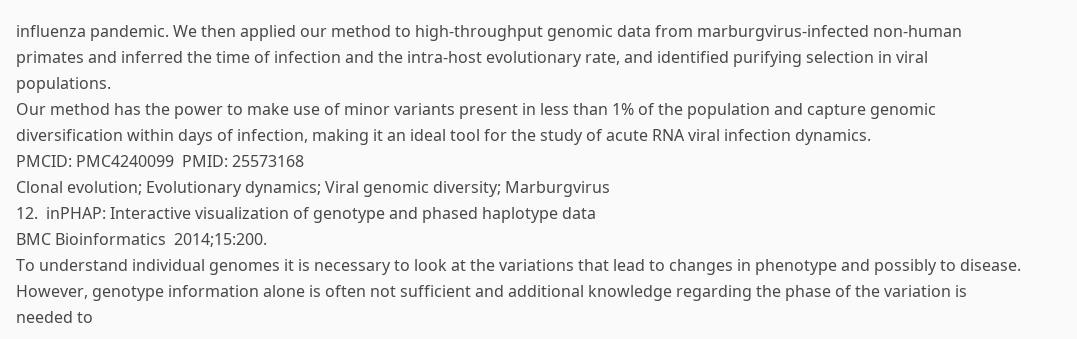influenza pandemic. We then applied our method to high-throughput genomic data from marburgvirus-infected non-human primates and inferred the time of infection and the intra-host evolutionary rate, and identified purifying selection in viral populations.
Our method has the power to make use of minor variants present in less than 1% of the population and capture genomic diversification within days of infection, making it an ideal tool for the study of acute RNA viral infection dynamics.
PMCID: PMC4240099  PMID: 25573168
Clonal evolution; Evolutionary dynamics; Viral genomic diversity; Marburgvirus
12.  inPHAP: Interactive visualization of genotype and phased haplotype data
BMC Bioinformatics  2014;15:200.
To understand individual genomes it is necessary to look at the variations that lead to changes in phenotype and possibly to disease. However, genotype information alone is often not sufficient and additional knowledge regarding the phase of the variation is needed to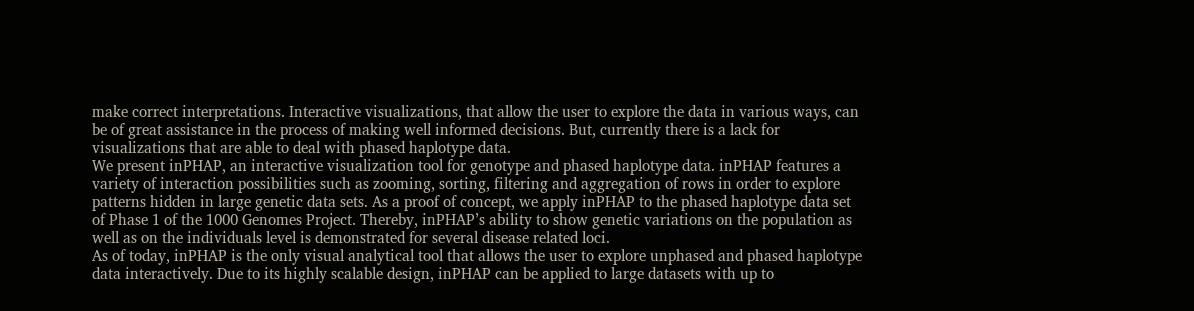make correct interpretations. Interactive visualizations, that allow the user to explore the data in various ways, can be of great assistance in the process of making well informed decisions. But, currently there is a lack for visualizations that are able to deal with phased haplotype data.
We present inPHAP, an interactive visualization tool for genotype and phased haplotype data. inPHAP features a variety of interaction possibilities such as zooming, sorting, filtering and aggregation of rows in order to explore patterns hidden in large genetic data sets. As a proof of concept, we apply inPHAP to the phased haplotype data set of Phase 1 of the 1000 Genomes Project. Thereby, inPHAP’s ability to show genetic variations on the population as well as on the individuals level is demonstrated for several disease related loci.
As of today, inPHAP is the only visual analytical tool that allows the user to explore unphased and phased haplotype data interactively. Due to its highly scalable design, inPHAP can be applied to large datasets with up to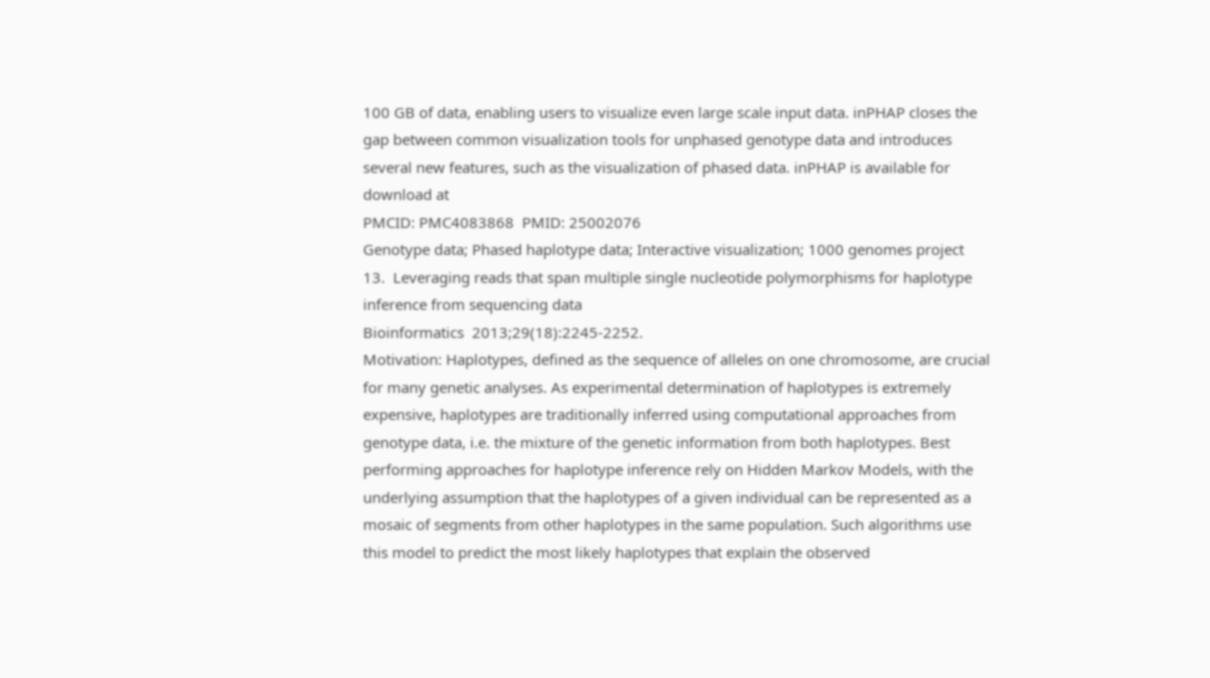100 GB of data, enabling users to visualize even large scale input data. inPHAP closes the gap between common visualization tools for unphased genotype data and introduces several new features, such as the visualization of phased data. inPHAP is available for download at
PMCID: PMC4083868  PMID: 25002076
Genotype data; Phased haplotype data; Interactive visualization; 1000 genomes project
13.  Leveraging reads that span multiple single nucleotide polymorphisms for haplotype inference from sequencing data
Bioinformatics  2013;29(18):2245-2252.
Motivation: Haplotypes, defined as the sequence of alleles on one chromosome, are crucial for many genetic analyses. As experimental determination of haplotypes is extremely expensive, haplotypes are traditionally inferred using computational approaches from genotype data, i.e. the mixture of the genetic information from both haplotypes. Best performing approaches for haplotype inference rely on Hidden Markov Models, with the underlying assumption that the haplotypes of a given individual can be represented as a mosaic of segments from other haplotypes in the same population. Such algorithms use this model to predict the most likely haplotypes that explain the observed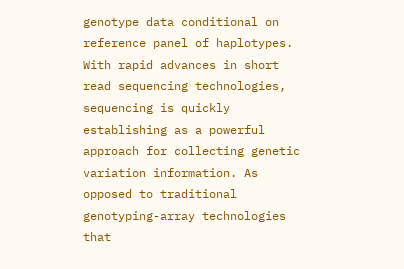genotype data conditional on reference panel of haplotypes. With rapid advances in short read sequencing technologies, sequencing is quickly establishing as a powerful approach for collecting genetic variation information. As opposed to traditional genotyping-array technologies that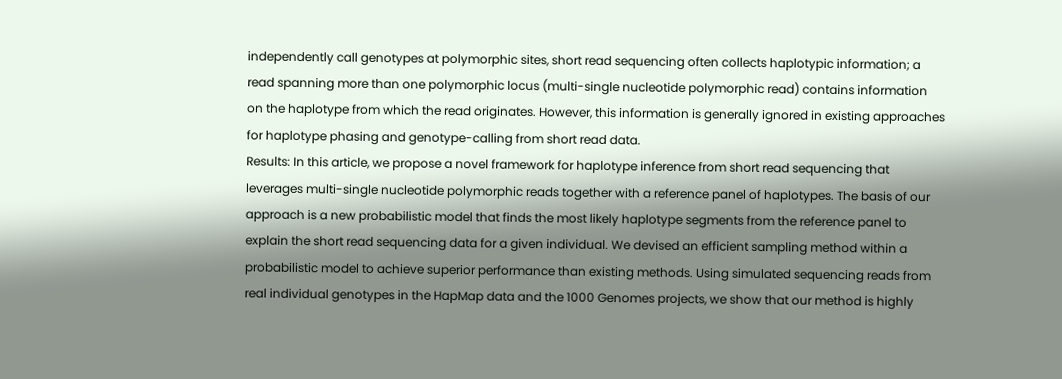independently call genotypes at polymorphic sites, short read sequencing often collects haplotypic information; a read spanning more than one polymorphic locus (multi-single nucleotide polymorphic read) contains information on the haplotype from which the read originates. However, this information is generally ignored in existing approaches for haplotype phasing and genotype-calling from short read data.
Results: In this article, we propose a novel framework for haplotype inference from short read sequencing that leverages multi-single nucleotide polymorphic reads together with a reference panel of haplotypes. The basis of our approach is a new probabilistic model that finds the most likely haplotype segments from the reference panel to explain the short read sequencing data for a given individual. We devised an efficient sampling method within a probabilistic model to achieve superior performance than existing methods. Using simulated sequencing reads from real individual genotypes in the HapMap data and the 1000 Genomes projects, we show that our method is highly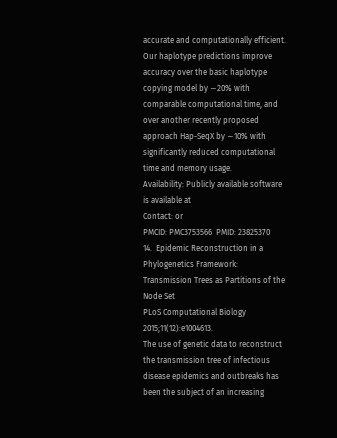accurate and computationally efficient. Our haplotype predictions improve accuracy over the basic haplotype copying model by ∼20% with comparable computational time, and over another recently proposed approach Hap-SeqX by ∼10% with significantly reduced computational time and memory usage.
Availability: Publicly available software is available at
Contact: or
PMCID: PMC3753566  PMID: 23825370
14.  Epidemic Reconstruction in a Phylogenetics Framework: Transmission Trees as Partitions of the Node Set
PLoS Computational Biology  2015;11(12):e1004613.
The use of genetic data to reconstruct the transmission tree of infectious disease epidemics and outbreaks has been the subject of an increasing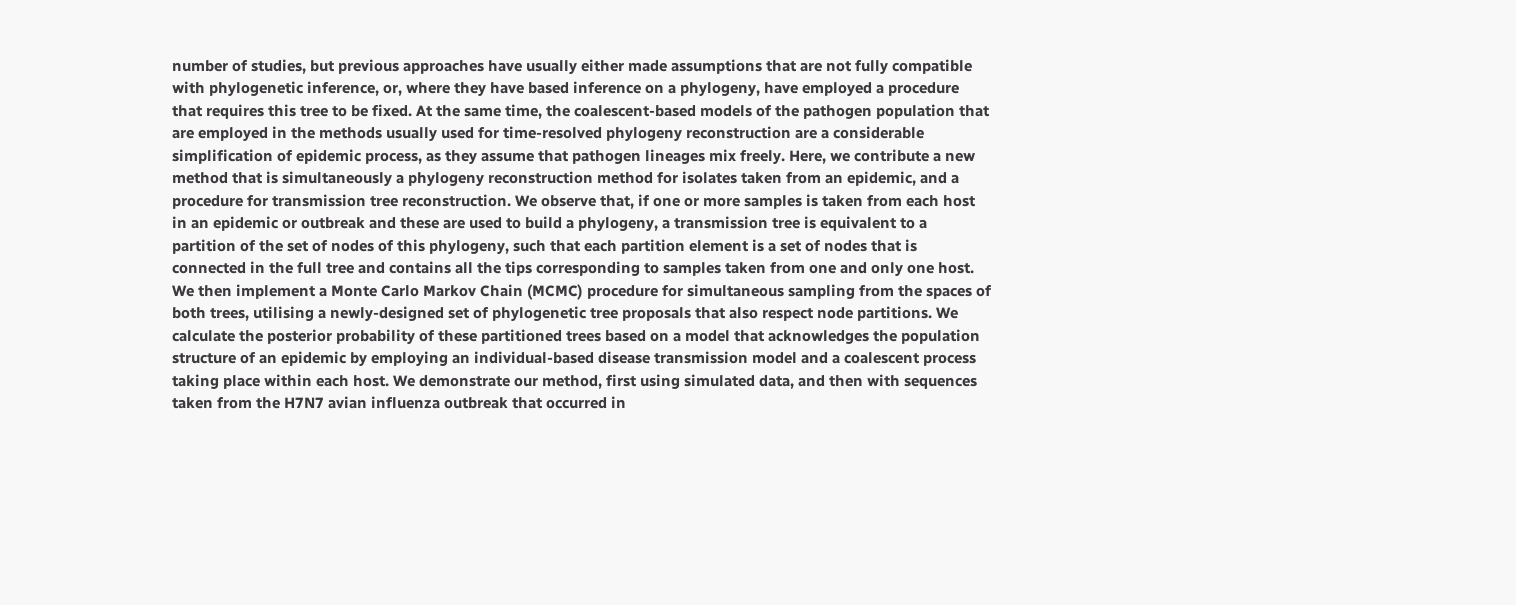number of studies, but previous approaches have usually either made assumptions that are not fully compatible with phylogenetic inference, or, where they have based inference on a phylogeny, have employed a procedure that requires this tree to be fixed. At the same time, the coalescent-based models of the pathogen population that are employed in the methods usually used for time-resolved phylogeny reconstruction are a considerable simplification of epidemic process, as they assume that pathogen lineages mix freely. Here, we contribute a new method that is simultaneously a phylogeny reconstruction method for isolates taken from an epidemic, and a procedure for transmission tree reconstruction. We observe that, if one or more samples is taken from each host in an epidemic or outbreak and these are used to build a phylogeny, a transmission tree is equivalent to a partition of the set of nodes of this phylogeny, such that each partition element is a set of nodes that is connected in the full tree and contains all the tips corresponding to samples taken from one and only one host. We then implement a Monte Carlo Markov Chain (MCMC) procedure for simultaneous sampling from the spaces of both trees, utilising a newly-designed set of phylogenetic tree proposals that also respect node partitions. We calculate the posterior probability of these partitioned trees based on a model that acknowledges the population structure of an epidemic by employing an individual-based disease transmission model and a coalescent process taking place within each host. We demonstrate our method, first using simulated data, and then with sequences taken from the H7N7 avian influenza outbreak that occurred in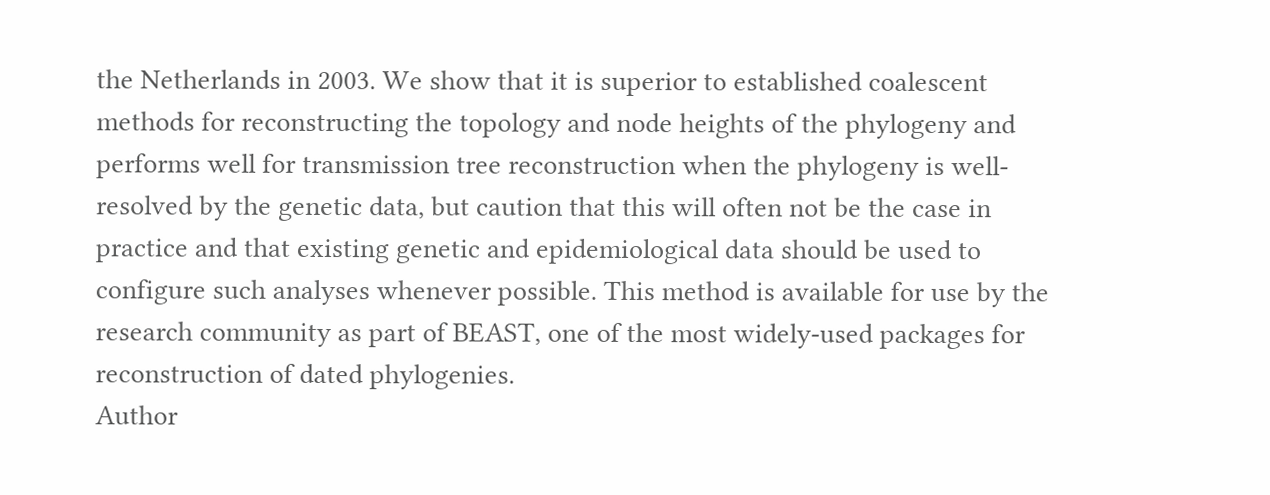the Netherlands in 2003. We show that it is superior to established coalescent methods for reconstructing the topology and node heights of the phylogeny and performs well for transmission tree reconstruction when the phylogeny is well-resolved by the genetic data, but caution that this will often not be the case in practice and that existing genetic and epidemiological data should be used to configure such analyses whenever possible. This method is available for use by the research community as part of BEAST, one of the most widely-used packages for reconstruction of dated phylogenies.
Author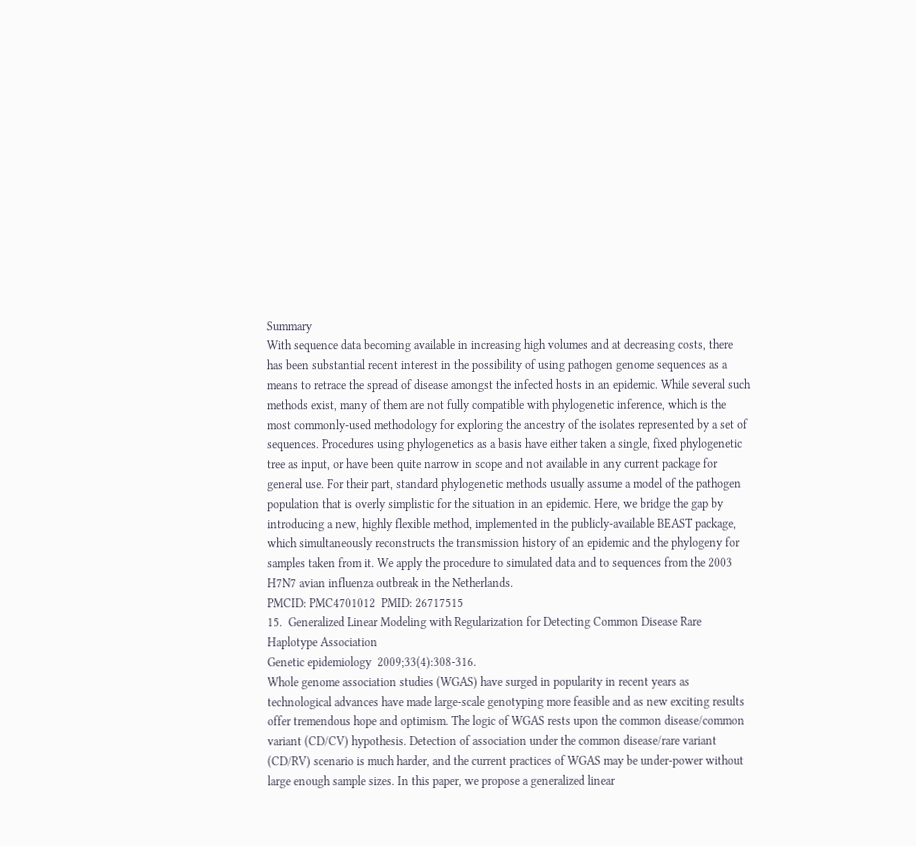Summary
With sequence data becoming available in increasing high volumes and at decreasing costs, there has been substantial recent interest in the possibility of using pathogen genome sequences as a means to retrace the spread of disease amongst the infected hosts in an epidemic. While several such methods exist, many of them are not fully compatible with phylogenetic inference, which is the most commonly-used methodology for exploring the ancestry of the isolates represented by a set of sequences. Procedures using phylogenetics as a basis have either taken a single, fixed phylogenetic tree as input, or have been quite narrow in scope and not available in any current package for general use. For their part, standard phylogenetic methods usually assume a model of the pathogen population that is overly simplistic for the situation in an epidemic. Here, we bridge the gap by introducing a new, highly flexible method, implemented in the publicly-available BEAST package, which simultaneously reconstructs the transmission history of an epidemic and the phylogeny for samples taken from it. We apply the procedure to simulated data and to sequences from the 2003 H7N7 avian influenza outbreak in the Netherlands.
PMCID: PMC4701012  PMID: 26717515
15.  Generalized Linear Modeling with Regularization for Detecting Common Disease Rare Haplotype Association
Genetic epidemiology  2009;33(4):308-316.
Whole genome association studies (WGAS) have surged in popularity in recent years as technological advances have made large-scale genotyping more feasible and as new exciting results offer tremendous hope and optimism. The logic of WGAS rests upon the common disease/common variant (CD/CV) hypothesis. Detection of association under the common disease/rare variant (CD/RV) scenario is much harder, and the current practices of WGAS may be under-power without large enough sample sizes. In this paper, we propose a generalized linear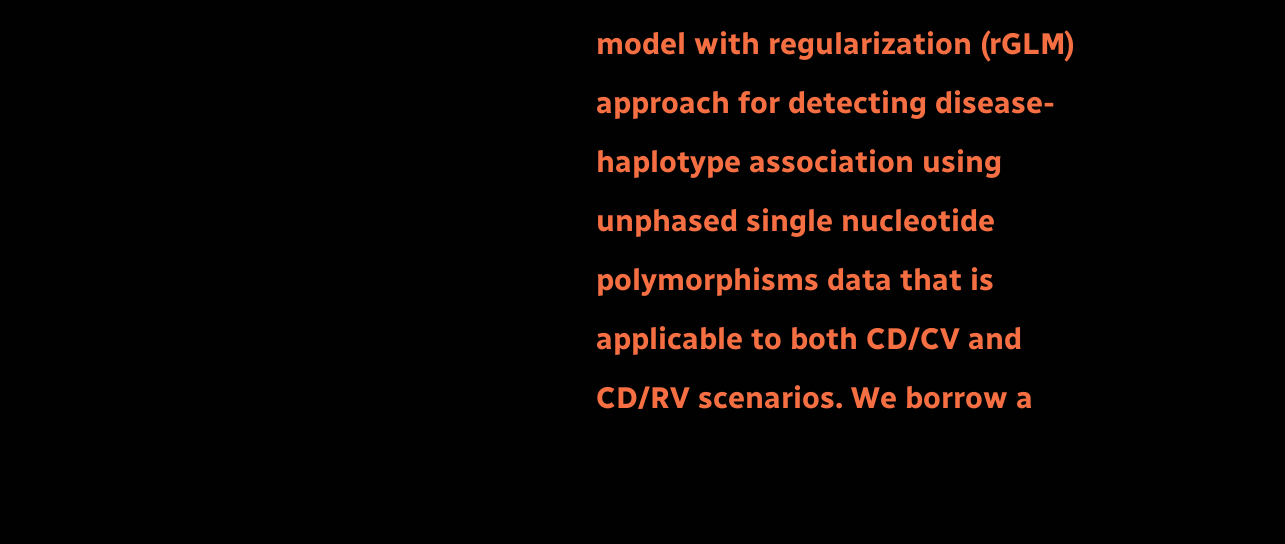model with regularization (rGLM) approach for detecting disease-haplotype association using unphased single nucleotide polymorphisms data that is applicable to both CD/CV and CD/RV scenarios. We borrow a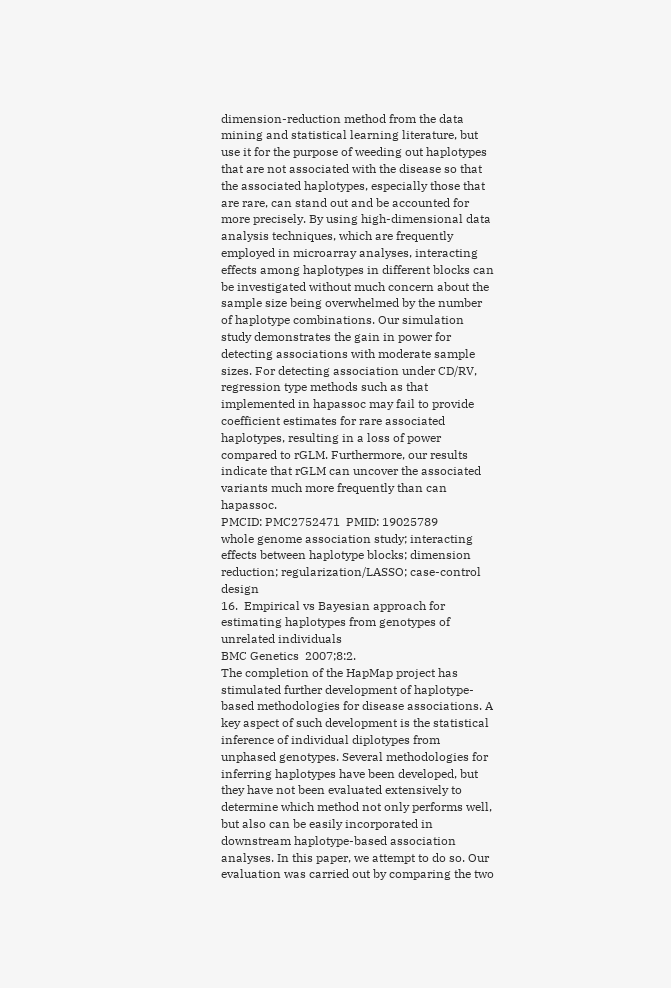dimension-reduction method from the data mining and statistical learning literature, but use it for the purpose of weeding out haplotypes that are not associated with the disease so that the associated haplotypes, especially those that are rare, can stand out and be accounted for more precisely. By using high-dimensional data analysis techniques, which are frequently employed in microarray analyses, interacting effects among haplotypes in different blocks can be investigated without much concern about the sample size being overwhelmed by the number of haplotype combinations. Our simulation study demonstrates the gain in power for detecting associations with moderate sample sizes. For detecting association under CD/RV, regression type methods such as that implemented in hapassoc may fail to provide coefficient estimates for rare associated haplotypes, resulting in a loss of power compared to rGLM. Furthermore, our results indicate that rGLM can uncover the associated variants much more frequently than can hapassoc.
PMCID: PMC2752471  PMID: 19025789
whole genome association study; interacting effects between haplotype blocks; dimension reduction; regularization/LASSO; case-control design
16.  Empirical vs Bayesian approach for estimating haplotypes from genotypes of unrelated individuals
BMC Genetics  2007;8:2.
The completion of the HapMap project has stimulated further development of haplotype-based methodologies for disease associations. A key aspect of such development is the statistical inference of individual diplotypes from unphased genotypes. Several methodologies for inferring haplotypes have been developed, but they have not been evaluated extensively to determine which method not only performs well, but also can be easily incorporated in downstream haplotype-based association analyses. In this paper, we attempt to do so. Our evaluation was carried out by comparing the two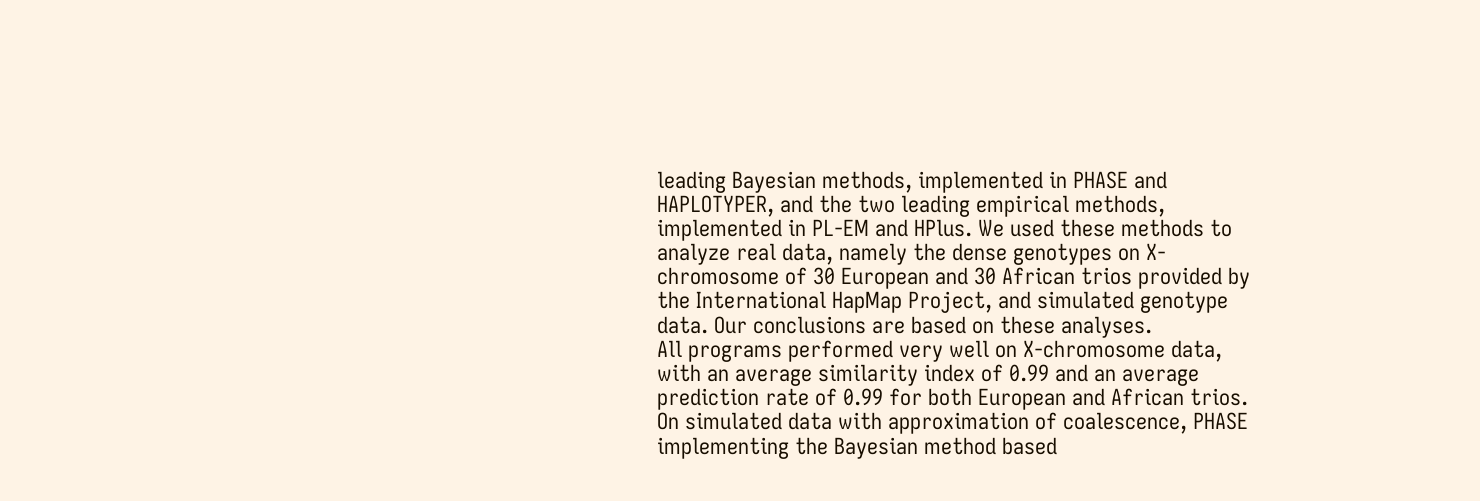leading Bayesian methods, implemented in PHASE and HAPLOTYPER, and the two leading empirical methods, implemented in PL-EM and HPlus. We used these methods to analyze real data, namely the dense genotypes on X-chromosome of 30 European and 30 African trios provided by the International HapMap Project, and simulated genotype data. Our conclusions are based on these analyses.
All programs performed very well on X-chromosome data, with an average similarity index of 0.99 and an average prediction rate of 0.99 for both European and African trios. On simulated data with approximation of coalescence, PHASE implementing the Bayesian method based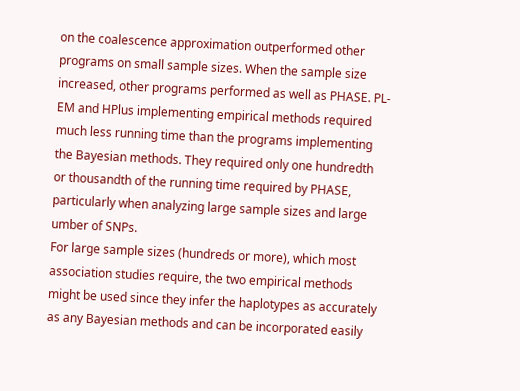on the coalescence approximation outperformed other programs on small sample sizes. When the sample size increased, other programs performed as well as PHASE. PL-EM and HPlus implementing empirical methods required much less running time than the programs implementing the Bayesian methods. They required only one hundredth or thousandth of the running time required by PHASE, particularly when analyzing large sample sizes and large umber of SNPs.
For large sample sizes (hundreds or more), which most association studies require, the two empirical methods might be used since they infer the haplotypes as accurately as any Bayesian methods and can be incorporated easily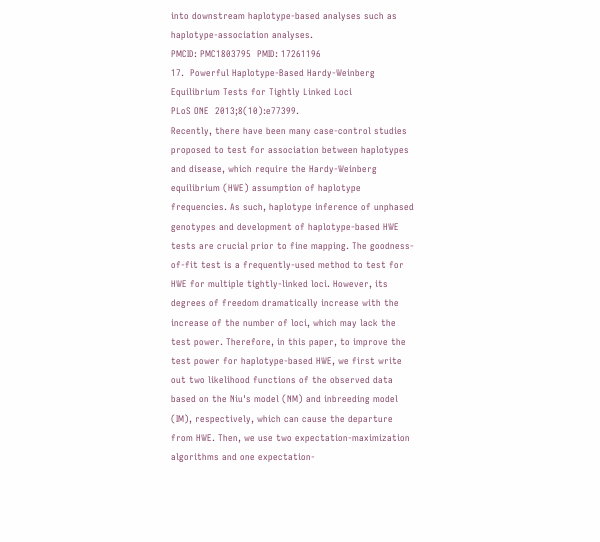into downstream haplotype-based analyses such as haplotype-association analyses.
PMCID: PMC1803795  PMID: 17261196
17.  Powerful Haplotype-Based Hardy-Weinberg Equilibrium Tests for Tightly Linked Loci
PLoS ONE  2013;8(10):e77399.
Recently, there have been many case-control studies proposed to test for association between haplotypes and disease, which require the Hardy-Weinberg equilibrium (HWE) assumption of haplotype frequencies. As such, haplotype inference of unphased genotypes and development of haplotype-based HWE tests are crucial prior to fine mapping. The goodness-of-fit test is a frequently-used method to test for HWE for multiple tightly-linked loci. However, its degrees of freedom dramatically increase with the increase of the number of loci, which may lack the test power. Therefore, in this paper, to improve the test power for haplotype-based HWE, we first write out two likelihood functions of the observed data based on the Niu's model (NM) and inbreeding model (IM), respectively, which can cause the departure from HWE. Then, we use two expectation-maximization algorithms and one expectation-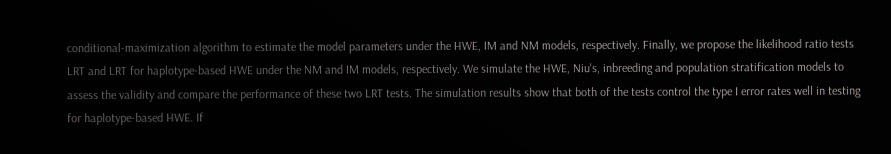conditional-maximization algorithm to estimate the model parameters under the HWE, IM and NM models, respectively. Finally, we propose the likelihood ratio tests LRT and LRT for haplotype-based HWE under the NM and IM models, respectively. We simulate the HWE, Niu's, inbreeding and population stratification models to assess the validity and compare the performance of these two LRT tests. The simulation results show that both of the tests control the type I error rates well in testing for haplotype-based HWE. If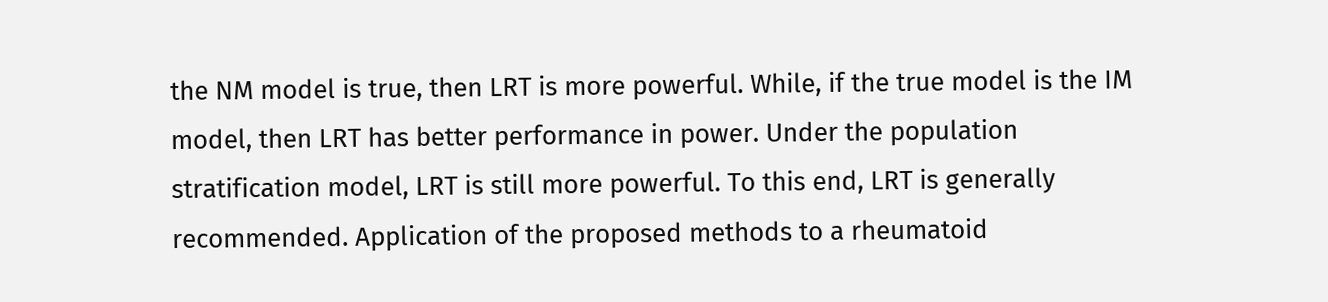the NM model is true, then LRT is more powerful. While, if the true model is the IM model, then LRT has better performance in power. Under the population stratification model, LRT is still more powerful. To this end, LRT is generally recommended. Application of the proposed methods to a rheumatoid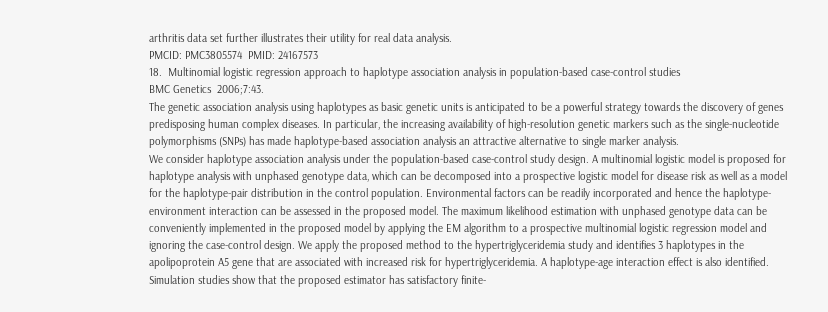arthritis data set further illustrates their utility for real data analysis.
PMCID: PMC3805574  PMID: 24167573
18.  Multinomial logistic regression approach to haplotype association analysis in population-based case-control studies
BMC Genetics  2006;7:43.
The genetic association analysis using haplotypes as basic genetic units is anticipated to be a powerful strategy towards the discovery of genes predisposing human complex diseases. In particular, the increasing availability of high-resolution genetic markers such as the single-nucleotide polymorphisms (SNPs) has made haplotype-based association analysis an attractive alternative to single marker analysis.
We consider haplotype association analysis under the population-based case-control study design. A multinomial logistic model is proposed for haplotype analysis with unphased genotype data, which can be decomposed into a prospective logistic model for disease risk as well as a model for the haplotype-pair distribution in the control population. Environmental factors can be readily incorporated and hence the haplotype-environment interaction can be assessed in the proposed model. The maximum likelihood estimation with unphased genotype data can be conveniently implemented in the proposed model by applying the EM algorithm to a prospective multinomial logistic regression model and ignoring the case-control design. We apply the proposed method to the hypertriglyceridemia study and identifies 3 haplotypes in the apolipoprotein A5 gene that are associated with increased risk for hypertriglyceridemia. A haplotype-age interaction effect is also identified. Simulation studies show that the proposed estimator has satisfactory finite-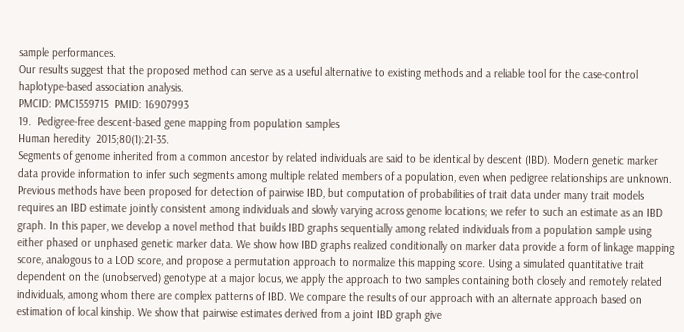sample performances.
Our results suggest that the proposed method can serve as a useful alternative to existing methods and a reliable tool for the case-control haplotype-based association analysis.
PMCID: PMC1559715  PMID: 16907993
19.  Pedigree-free descent-based gene mapping from population samples
Human heredity  2015;80(1):21-35.
Segments of genome inherited from a common ancestor by related individuals are said to be identical by descent (IBD). Modern genetic marker data provide information to infer such segments among multiple related members of a population, even when pedigree relationships are unknown. Previous methods have been proposed for detection of pairwise IBD, but computation of probabilities of trait data under many trait models requires an IBD estimate jointly consistent among individuals and slowly varying across genome locations; we refer to such an estimate as an IBD graph. In this paper, we develop a novel method that builds IBD graphs sequentially among related individuals from a population sample using either phased or unphased genetic marker data. We show how IBD graphs realized conditionally on marker data provide a form of linkage mapping score, analogous to a LOD score, and propose a permutation approach to normalize this mapping score. Using a simulated quantitative trait dependent on the (unobserved) genotype at a major locus, we apply the approach to two samples containing both closely and remotely related individuals, among whom there are complex patterns of IBD. We compare the results of our approach with an alternate approach based on estimation of local kinship. We show that pairwise estimates derived from a joint IBD graph give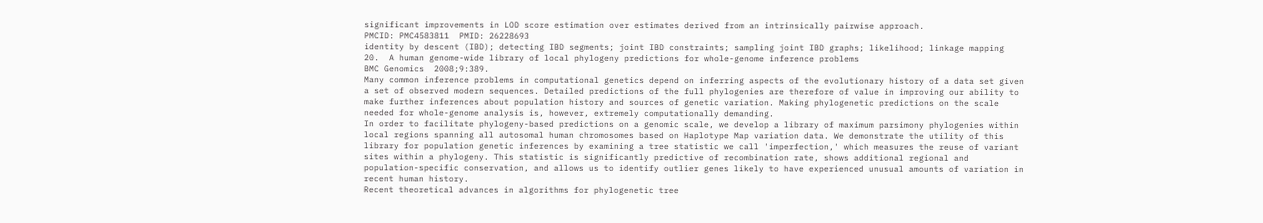significant improvements in LOD score estimation over estimates derived from an intrinsically pairwise approach.
PMCID: PMC4583811  PMID: 26228693
identity by descent (IBD); detecting IBD segments; joint IBD constraints; sampling joint IBD graphs; likelihood; linkage mapping
20.  A human genome-wide library of local phylogeny predictions for whole-genome inference problems
BMC Genomics  2008;9:389.
Many common inference problems in computational genetics depend on inferring aspects of the evolutionary history of a data set given a set of observed modern sequences. Detailed predictions of the full phylogenies are therefore of value in improving our ability to make further inferences about population history and sources of genetic variation. Making phylogenetic predictions on the scale needed for whole-genome analysis is, however, extremely computationally demanding.
In order to facilitate phylogeny-based predictions on a genomic scale, we develop a library of maximum parsimony phylogenies within local regions spanning all autosomal human chromosomes based on Haplotype Map variation data. We demonstrate the utility of this library for population genetic inferences by examining a tree statistic we call 'imperfection,' which measures the reuse of variant sites within a phylogeny. This statistic is significantly predictive of recombination rate, shows additional regional and population-specific conservation, and allows us to identify outlier genes likely to have experienced unusual amounts of variation in recent human history.
Recent theoretical advances in algorithms for phylogenetic tree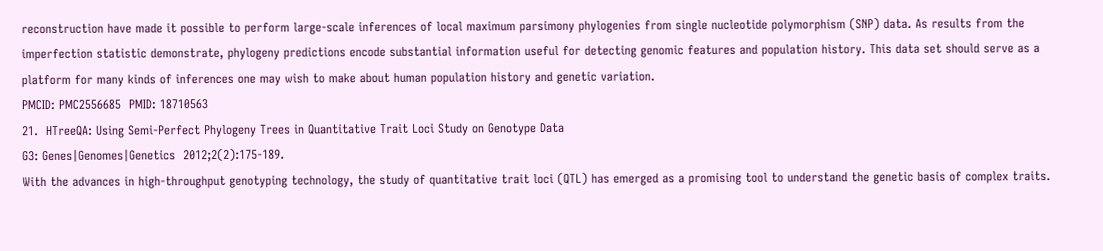reconstruction have made it possible to perform large-scale inferences of local maximum parsimony phylogenies from single nucleotide polymorphism (SNP) data. As results from the imperfection statistic demonstrate, phylogeny predictions encode substantial information useful for detecting genomic features and population history. This data set should serve as a platform for many kinds of inferences one may wish to make about human population history and genetic variation.
PMCID: PMC2556685  PMID: 18710563
21.  HTreeQA: Using Semi-Perfect Phylogeny Trees in Quantitative Trait Loci Study on Genotype Data
G3: Genes|Genomes|Genetics  2012;2(2):175-189.
With the advances in high-throughput genotyping technology, the study of quantitative trait loci (QTL) has emerged as a promising tool to understand the genetic basis of complex traits.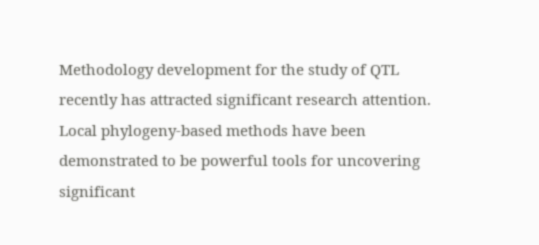Methodology development for the study of QTL recently has attracted significant research attention. Local phylogeny-based methods have been demonstrated to be powerful tools for uncovering significant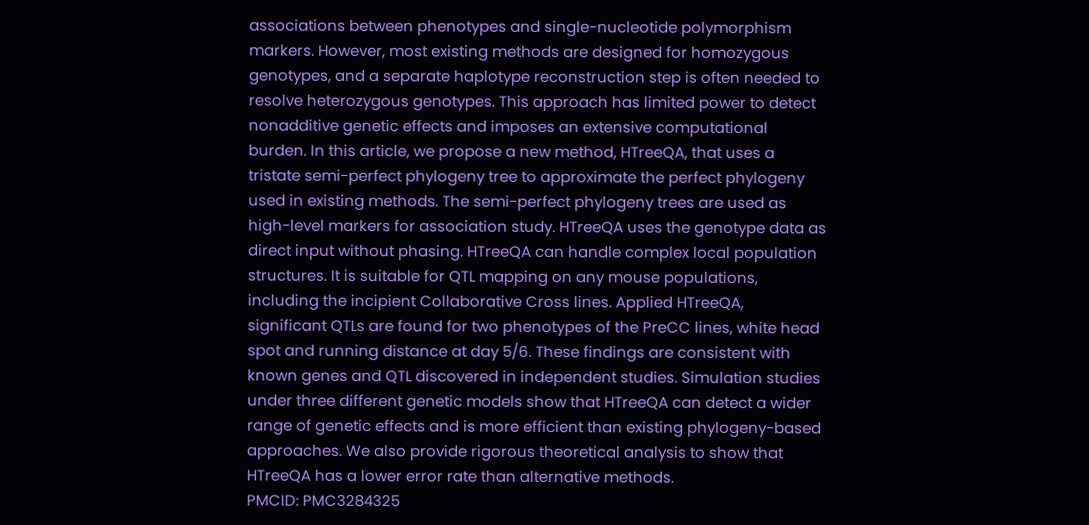associations between phenotypes and single-nucleotide polymorphism markers. However, most existing methods are designed for homozygous genotypes, and a separate haplotype reconstruction step is often needed to resolve heterozygous genotypes. This approach has limited power to detect nonadditive genetic effects and imposes an extensive computational burden. In this article, we propose a new method, HTreeQA, that uses a tristate semi-perfect phylogeny tree to approximate the perfect phylogeny used in existing methods. The semi-perfect phylogeny trees are used as high-level markers for association study. HTreeQA uses the genotype data as direct input without phasing. HTreeQA can handle complex local population structures. It is suitable for QTL mapping on any mouse populations, including the incipient Collaborative Cross lines. Applied HTreeQA, significant QTLs are found for two phenotypes of the PreCC lines, white head spot and running distance at day 5/6. These findings are consistent with known genes and QTL discovered in independent studies. Simulation studies under three different genetic models show that HTreeQA can detect a wider range of genetic effects and is more efficient than existing phylogeny-based approaches. We also provide rigorous theoretical analysis to show that HTreeQA has a lower error rate than alternative methods.
PMCID: PMC3284325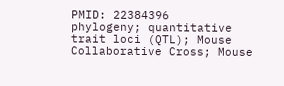PMID: 22384396
phylogeny; quantitative trait loci (QTL); Mouse Collaborative Cross; Mouse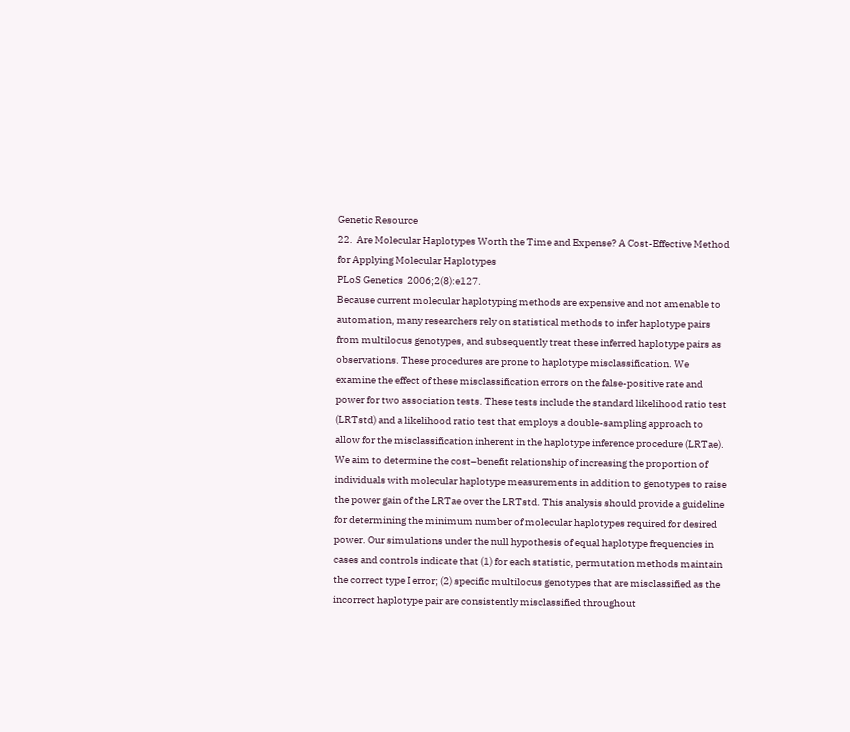Genetic Resource
22.  Are Molecular Haplotypes Worth the Time and Expense? A Cost-Effective Method for Applying Molecular Haplotypes
PLoS Genetics  2006;2(8):e127.
Because current molecular haplotyping methods are expensive and not amenable to automation, many researchers rely on statistical methods to infer haplotype pairs from multilocus genotypes, and subsequently treat these inferred haplotype pairs as observations. These procedures are prone to haplotype misclassification. We examine the effect of these misclassification errors on the false-positive rate and power for two association tests. These tests include the standard likelihood ratio test (LRTstd) and a likelihood ratio test that employs a double-sampling approach to allow for the misclassification inherent in the haplotype inference procedure (LRTae). We aim to determine the cost–benefit relationship of increasing the proportion of individuals with molecular haplotype measurements in addition to genotypes to raise the power gain of the LRTae over the LRTstd. This analysis should provide a guideline for determining the minimum number of molecular haplotypes required for desired power. Our simulations under the null hypothesis of equal haplotype frequencies in cases and controls indicate that (1) for each statistic, permutation methods maintain the correct type I error; (2) specific multilocus genotypes that are misclassified as the incorrect haplotype pair are consistently misclassified throughout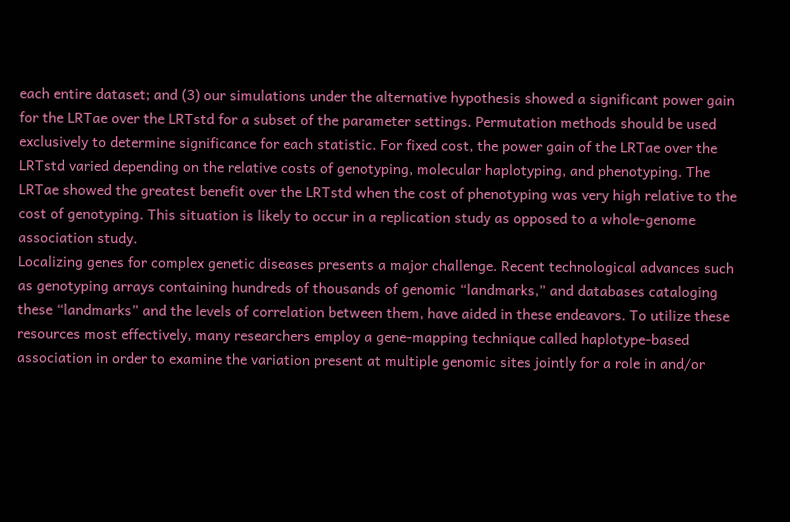each entire dataset; and (3) our simulations under the alternative hypothesis showed a significant power gain for the LRTae over the LRTstd for a subset of the parameter settings. Permutation methods should be used exclusively to determine significance for each statistic. For fixed cost, the power gain of the LRTae over the LRTstd varied depending on the relative costs of genotyping, molecular haplotyping, and phenotyping. The LRTae showed the greatest benefit over the LRTstd when the cost of phenotyping was very high relative to the cost of genotyping. This situation is likely to occur in a replication study as opposed to a whole-genome association study.
Localizing genes for complex genetic diseases presents a major challenge. Recent technological advances such as genotyping arrays containing hundreds of thousands of genomic “landmarks,” and databases cataloging these “landmarks” and the levels of correlation between them, have aided in these endeavors. To utilize these resources most effectively, many researchers employ a gene-mapping technique called haplotype-based association in order to examine the variation present at multiple genomic sites jointly for a role in and/or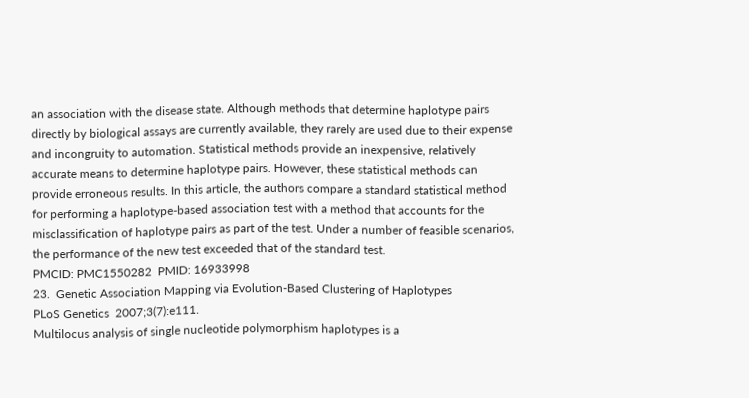an association with the disease state. Although methods that determine haplotype pairs directly by biological assays are currently available, they rarely are used due to their expense and incongruity to automation. Statistical methods provide an inexpensive, relatively accurate means to determine haplotype pairs. However, these statistical methods can provide erroneous results. In this article, the authors compare a standard statistical method for performing a haplotype-based association test with a method that accounts for the misclassification of haplotype pairs as part of the test. Under a number of feasible scenarios, the performance of the new test exceeded that of the standard test.
PMCID: PMC1550282  PMID: 16933998
23.  Genetic Association Mapping via Evolution-Based Clustering of Haplotypes
PLoS Genetics  2007;3(7):e111.
Multilocus analysis of single nucleotide polymorphism haplotypes is a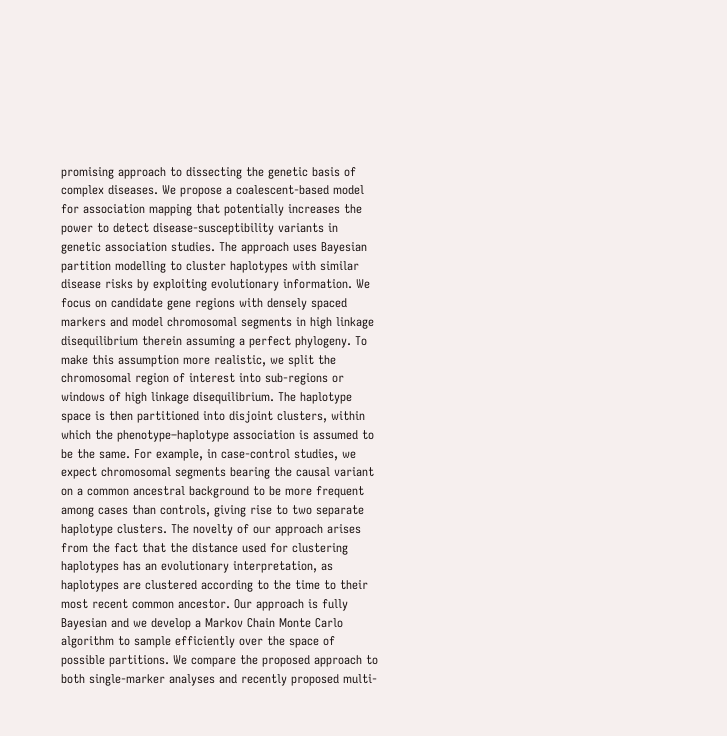promising approach to dissecting the genetic basis of complex diseases. We propose a coalescent-based model for association mapping that potentially increases the power to detect disease-susceptibility variants in genetic association studies. The approach uses Bayesian partition modelling to cluster haplotypes with similar disease risks by exploiting evolutionary information. We focus on candidate gene regions with densely spaced markers and model chromosomal segments in high linkage disequilibrium therein assuming a perfect phylogeny. To make this assumption more realistic, we split the chromosomal region of interest into sub-regions or windows of high linkage disequilibrium. The haplotype space is then partitioned into disjoint clusters, within which the phenotype–haplotype association is assumed to be the same. For example, in case-control studies, we expect chromosomal segments bearing the causal variant on a common ancestral background to be more frequent among cases than controls, giving rise to two separate haplotype clusters. The novelty of our approach arises from the fact that the distance used for clustering haplotypes has an evolutionary interpretation, as haplotypes are clustered according to the time to their most recent common ancestor. Our approach is fully Bayesian and we develop a Markov Chain Monte Carlo algorithm to sample efficiently over the space of possible partitions. We compare the proposed approach to both single-marker analyses and recently proposed multi-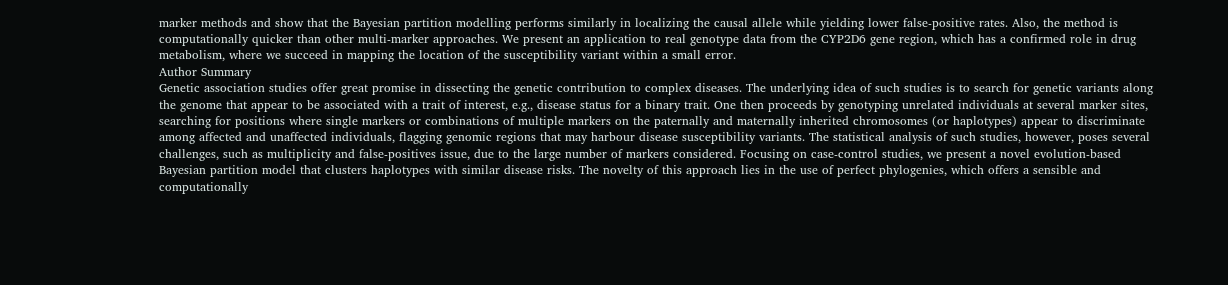marker methods and show that the Bayesian partition modelling performs similarly in localizing the causal allele while yielding lower false-positive rates. Also, the method is computationally quicker than other multi-marker approaches. We present an application to real genotype data from the CYP2D6 gene region, which has a confirmed role in drug metabolism, where we succeed in mapping the location of the susceptibility variant within a small error.
Author Summary
Genetic association studies offer great promise in dissecting the genetic contribution to complex diseases. The underlying idea of such studies is to search for genetic variants along the genome that appear to be associated with a trait of interest, e.g., disease status for a binary trait. One then proceeds by genotyping unrelated individuals at several marker sites, searching for positions where single markers or combinations of multiple markers on the paternally and maternally inherited chromosomes (or haplotypes) appear to discriminate among affected and unaffected individuals, flagging genomic regions that may harbour disease susceptibility variants. The statistical analysis of such studies, however, poses several challenges, such as multiplicity and false-positives issue, due to the large number of markers considered. Focusing on case-control studies, we present a novel evolution-based Bayesian partition model that clusters haplotypes with similar disease risks. The novelty of this approach lies in the use of perfect phylogenies, which offers a sensible and computationally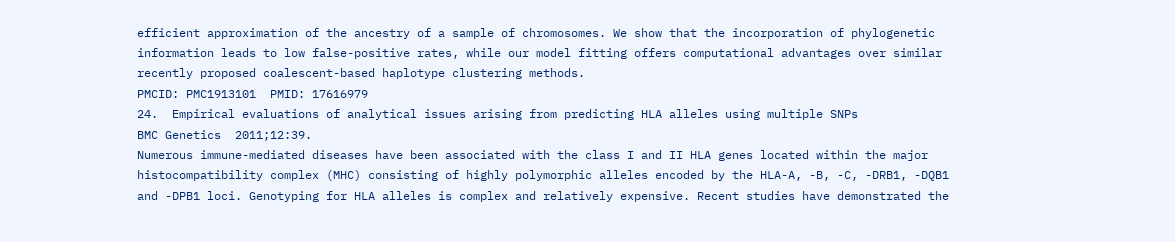efficient approximation of the ancestry of a sample of chromosomes. We show that the incorporation of phylogenetic information leads to low false-positive rates, while our model fitting offers computational advantages over similar recently proposed coalescent-based haplotype clustering methods.
PMCID: PMC1913101  PMID: 17616979
24.  Empirical evaluations of analytical issues arising from predicting HLA alleles using multiple SNPs
BMC Genetics  2011;12:39.
Numerous immune-mediated diseases have been associated with the class I and II HLA genes located within the major histocompatibility complex (MHC) consisting of highly polymorphic alleles encoded by the HLA-A, -B, -C, -DRB1, -DQB1 and -DPB1 loci. Genotyping for HLA alleles is complex and relatively expensive. Recent studies have demonstrated the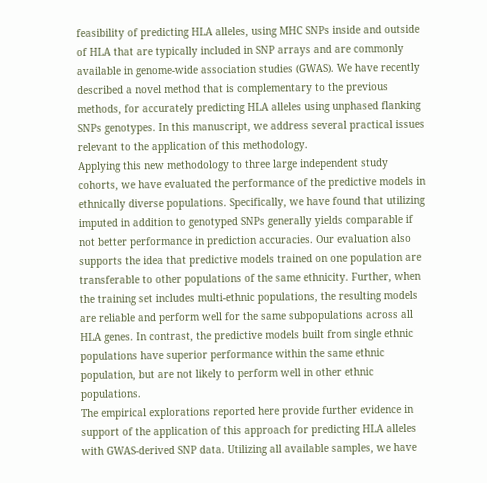feasibility of predicting HLA alleles, using MHC SNPs inside and outside of HLA that are typically included in SNP arrays and are commonly available in genome-wide association studies (GWAS). We have recently described a novel method that is complementary to the previous methods, for accurately predicting HLA alleles using unphased flanking SNPs genotypes. In this manuscript, we address several practical issues relevant to the application of this methodology.
Applying this new methodology to three large independent study cohorts, we have evaluated the performance of the predictive models in ethnically diverse populations. Specifically, we have found that utilizing imputed in addition to genotyped SNPs generally yields comparable if not better performance in prediction accuracies. Our evaluation also supports the idea that predictive models trained on one population are transferable to other populations of the same ethnicity. Further, when the training set includes multi-ethnic populations, the resulting models are reliable and perform well for the same subpopulations across all HLA genes. In contrast, the predictive models built from single ethnic populations have superior performance within the same ethnic population, but are not likely to perform well in other ethnic populations.
The empirical explorations reported here provide further evidence in support of the application of this approach for predicting HLA alleles with GWAS-derived SNP data. Utilizing all available samples, we have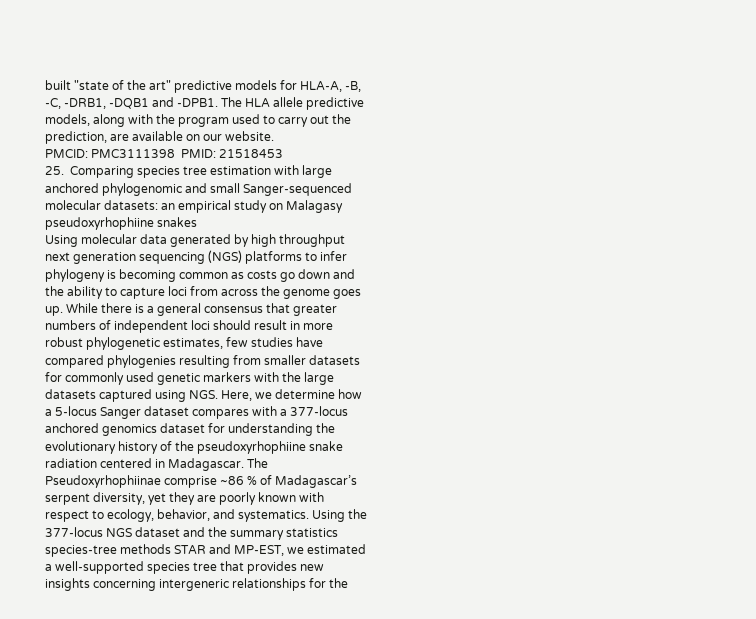built "state of the art" predictive models for HLA-A, -B, -C, -DRB1, -DQB1 and -DPB1. The HLA allele predictive models, along with the program used to carry out the prediction, are available on our website.
PMCID: PMC3111398  PMID: 21518453
25.  Comparing species tree estimation with large anchored phylogenomic and small Sanger-sequenced molecular datasets: an empirical study on Malagasy pseudoxyrhophiine snakes
Using molecular data generated by high throughput next generation sequencing (NGS) platforms to infer phylogeny is becoming common as costs go down and the ability to capture loci from across the genome goes up. While there is a general consensus that greater numbers of independent loci should result in more robust phylogenetic estimates, few studies have compared phylogenies resulting from smaller datasets for commonly used genetic markers with the large datasets captured using NGS. Here, we determine how a 5-locus Sanger dataset compares with a 377-locus anchored genomics dataset for understanding the evolutionary history of the pseudoxyrhophiine snake radiation centered in Madagascar. The Pseudoxyrhophiinae comprise ~86 % of Madagascar’s serpent diversity, yet they are poorly known with respect to ecology, behavior, and systematics. Using the 377-locus NGS dataset and the summary statistics species-tree methods STAR and MP-EST, we estimated a well-supported species tree that provides new insights concerning intergeneric relationships for the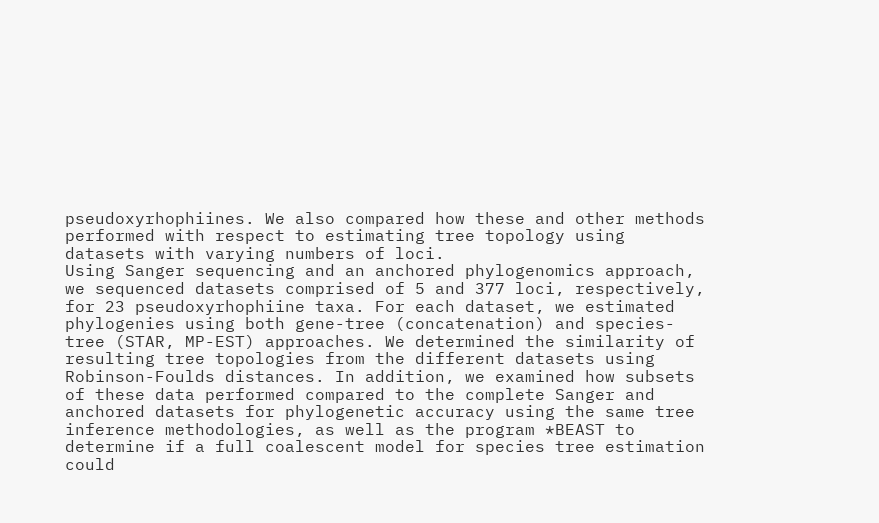pseudoxyrhophiines. We also compared how these and other methods performed with respect to estimating tree topology using datasets with varying numbers of loci.
Using Sanger sequencing and an anchored phylogenomics approach, we sequenced datasets comprised of 5 and 377 loci, respectively, for 23 pseudoxyrhophiine taxa. For each dataset, we estimated phylogenies using both gene-tree (concatenation) and species-tree (STAR, MP-EST) approaches. We determined the similarity of resulting tree topologies from the different datasets using Robinson-Foulds distances. In addition, we examined how subsets of these data performed compared to the complete Sanger and anchored datasets for phylogenetic accuracy using the same tree inference methodologies, as well as the program *BEAST to determine if a full coalescent model for species tree estimation could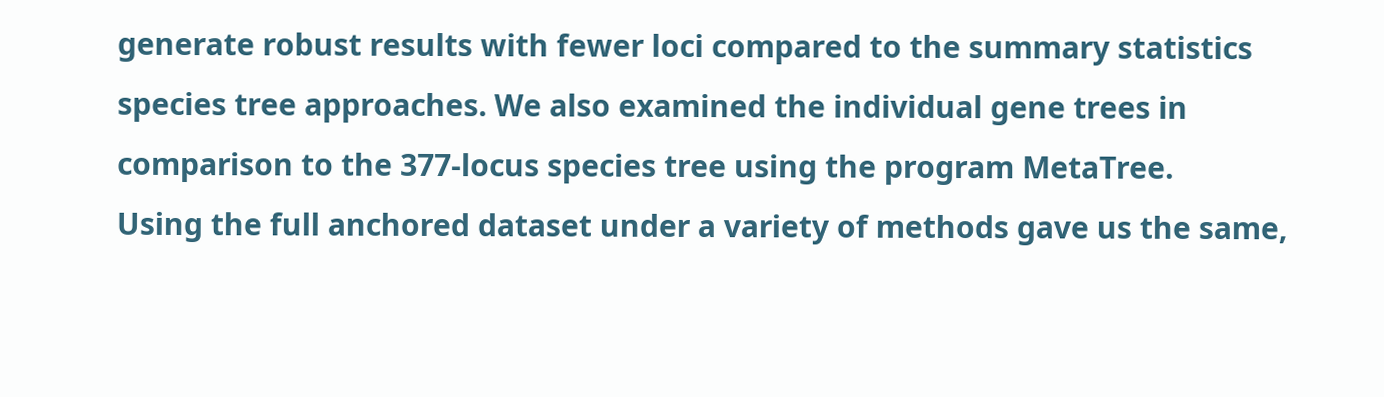generate robust results with fewer loci compared to the summary statistics species tree approaches. We also examined the individual gene trees in comparison to the 377-locus species tree using the program MetaTree.
Using the full anchored dataset under a variety of methods gave us the same,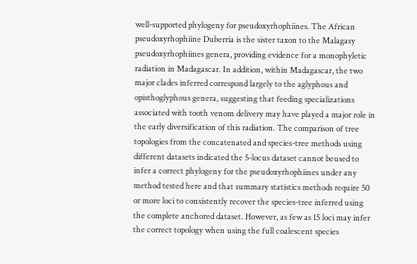well-supported phylogeny for pseudoxyrhophiines. The African pseudoxyrhophiine Duberria is the sister taxon to the Malagasy pseudoxyrhophiines genera, providing evidence for a monophyletic radiation in Madagascar. In addition, within Madagascar, the two major clades inferred correspond largely to the aglyphous and opisthoglyphous genera, suggesting that feeding specializations associated with tooth venom delivery may have played a major role in the early diversification of this radiation. The comparison of tree topologies from the concatenated and species-tree methods using different datasets indicated the 5-locus dataset cannot beused to infer a correct phylogeny for the pseudoxyrhophiines under any method tested here and that summary statistics methods require 50 or more loci to consistently recover the species-tree inferred using the complete anchored dataset. However, as few as 15 loci may infer the correct topology when using the full coalescent species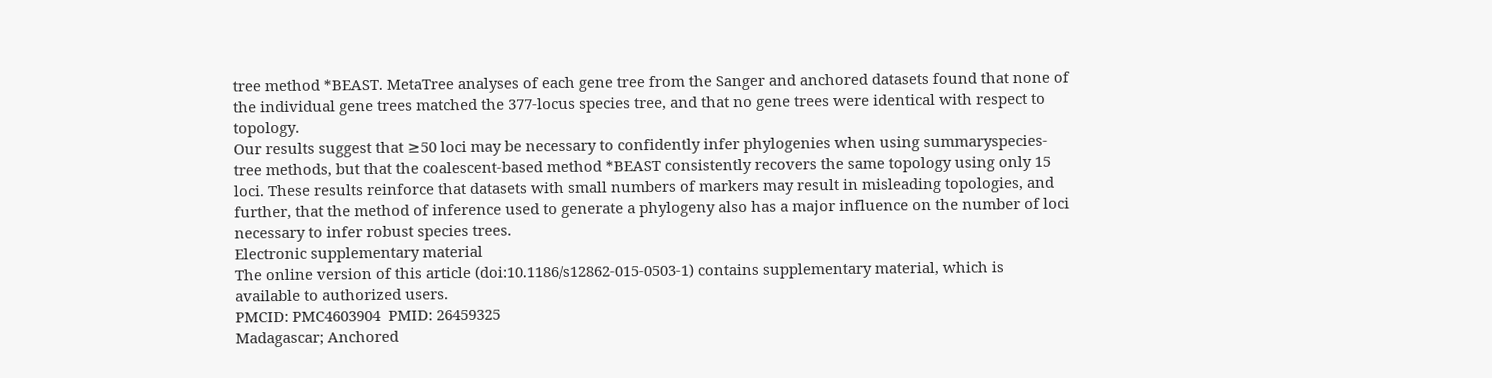tree method *BEAST. MetaTree analyses of each gene tree from the Sanger and anchored datasets found that none of the individual gene trees matched the 377-locus species tree, and that no gene trees were identical with respect to topology.
Our results suggest that ≥50 loci may be necessary to confidently infer phylogenies when using summaryspecies-tree methods, but that the coalescent-based method *BEAST consistently recovers the same topology using only 15 loci. These results reinforce that datasets with small numbers of markers may result in misleading topologies, and further, that the method of inference used to generate a phylogeny also has a major influence on the number of loci necessary to infer robust species trees.
Electronic supplementary material
The online version of this article (doi:10.1186/s12862-015-0503-1) contains supplementary material, which is available to authorized users.
PMCID: PMC4603904  PMID: 26459325
Madagascar; Anchored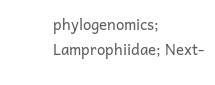phylogenomics; Lamprophiidae; Next-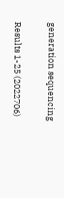generation sequencing

Results 1-25 (2022706)